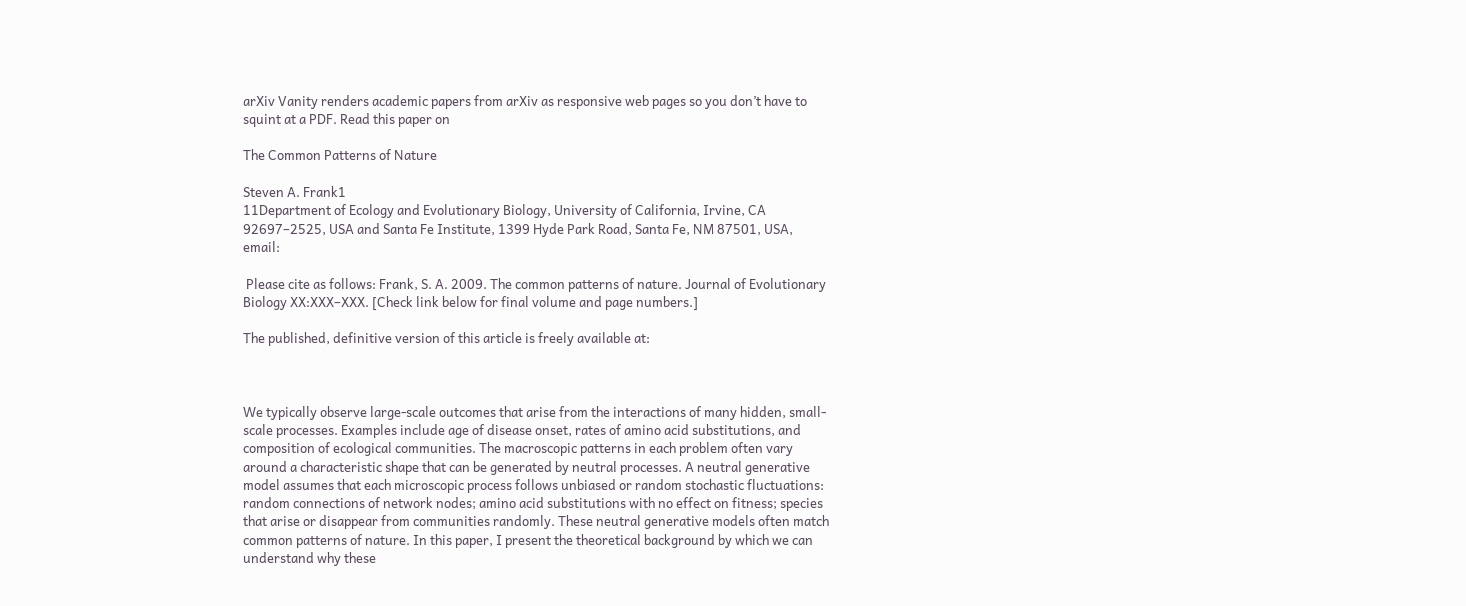arXiv Vanity renders academic papers from arXiv as responsive web pages so you don’t have to squint at a PDF. Read this paper on

The Common Patterns of Nature

Steven A. Frank1
11Department of Ecology and Evolutionary Biology, University of California, Irvine, CA 92697–2525, USA and Santa Fe Institute, 1399 Hyde Park Road, Santa Fe, NM 87501, USA, email:

 Please cite as follows: Frank, S. A. 2009. The common patterns of nature. Journal of Evolutionary Biology XX:XXX–XXX. [Check link below for final volume and page numbers.]

The published, definitive version of this article is freely available at:



We typically observe large-scale outcomes that arise from the interactions of many hidden, small-scale processes. Examples include age of disease onset, rates of amino acid substitutions, and composition of ecological communities. The macroscopic patterns in each problem often vary around a characteristic shape that can be generated by neutral processes. A neutral generative model assumes that each microscopic process follows unbiased or random stochastic fluctuations: random connections of network nodes; amino acid substitutions with no effect on fitness; species that arise or disappear from communities randomly. These neutral generative models often match common patterns of nature. In this paper, I present the theoretical background by which we can understand why these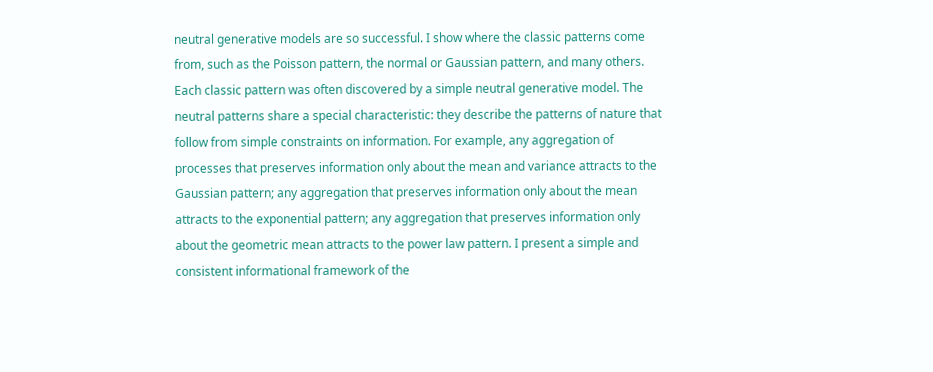neutral generative models are so successful. I show where the classic patterns come from, such as the Poisson pattern, the normal or Gaussian pattern, and many others. Each classic pattern was often discovered by a simple neutral generative model. The neutral patterns share a special characteristic: they describe the patterns of nature that follow from simple constraints on information. For example, any aggregation of processes that preserves information only about the mean and variance attracts to the Gaussian pattern; any aggregation that preserves information only about the mean attracts to the exponential pattern; any aggregation that preserves information only about the geometric mean attracts to the power law pattern. I present a simple and consistent informational framework of the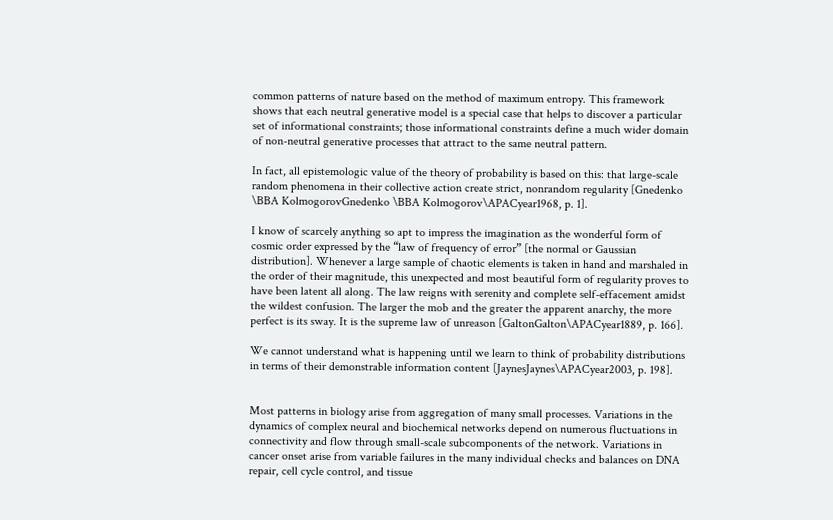common patterns of nature based on the method of maximum entropy. This framework shows that each neutral generative model is a special case that helps to discover a particular set of informational constraints; those informational constraints define a much wider domain of non-neutral generative processes that attract to the same neutral pattern.

In fact, all epistemologic value of the theory of probability is based on this: that large-scale random phenomena in their collective action create strict, nonrandom regularity [Gnedenko \BBA KolmogorovGnedenko \BBA Kolmogorov\APACyear1968, p. 1].

I know of scarcely anything so apt to impress the imagination as the wonderful form of cosmic order expressed by the “law of frequency of error” [the normal or Gaussian distribution]. Whenever a large sample of chaotic elements is taken in hand and marshaled in the order of their magnitude, this unexpected and most beautiful form of regularity proves to have been latent all along. The law reigns with serenity and complete self-effacement amidst the wildest confusion. The larger the mob and the greater the apparent anarchy, the more perfect is its sway. It is the supreme law of unreason [GaltonGalton\APACyear1889, p. 166].

We cannot understand what is happening until we learn to think of probability distributions in terms of their demonstrable information content [JaynesJaynes\APACyear2003, p. 198].


Most patterns in biology arise from aggregation of many small processes. Variations in the dynamics of complex neural and biochemical networks depend on numerous fluctuations in connectivity and flow through small-scale subcomponents of the network. Variations in cancer onset arise from variable failures in the many individual checks and balances on DNA repair, cell cycle control, and tissue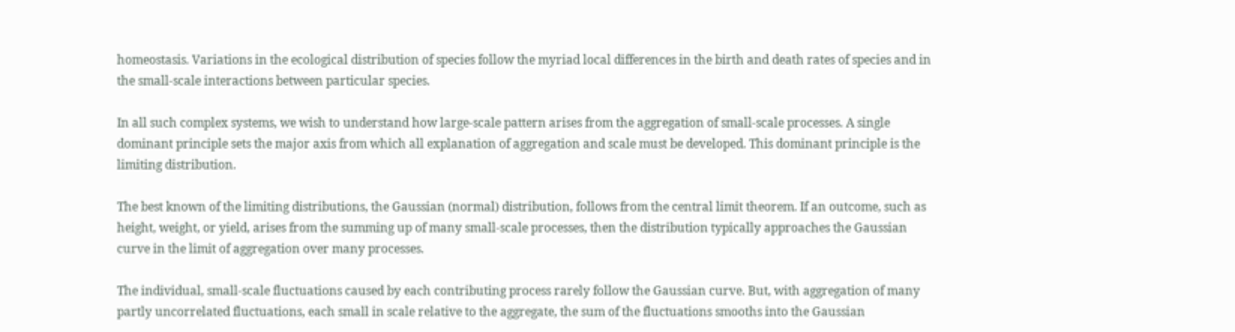homeostasis. Variations in the ecological distribution of species follow the myriad local differences in the birth and death rates of species and in the small-scale interactions between particular species.

In all such complex systems, we wish to understand how large-scale pattern arises from the aggregation of small-scale processes. A single dominant principle sets the major axis from which all explanation of aggregation and scale must be developed. This dominant principle is the limiting distribution.

The best known of the limiting distributions, the Gaussian (normal) distribution, follows from the central limit theorem. If an outcome, such as height, weight, or yield, arises from the summing up of many small-scale processes, then the distribution typically approaches the Gaussian curve in the limit of aggregation over many processes.

The individual, small-scale fluctuations caused by each contributing process rarely follow the Gaussian curve. But, with aggregation of many partly uncorrelated fluctuations, each small in scale relative to the aggregate, the sum of the fluctuations smooths into the Gaussian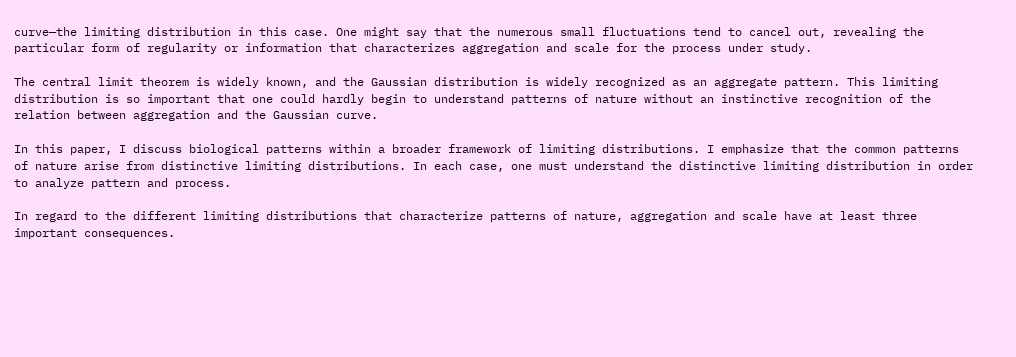curve—the limiting distribution in this case. One might say that the numerous small fluctuations tend to cancel out, revealing the particular form of regularity or information that characterizes aggregation and scale for the process under study.

The central limit theorem is widely known, and the Gaussian distribution is widely recognized as an aggregate pattern. This limiting distribution is so important that one could hardly begin to understand patterns of nature without an instinctive recognition of the relation between aggregation and the Gaussian curve.

In this paper, I discuss biological patterns within a broader framework of limiting distributions. I emphasize that the common patterns of nature arise from distinctive limiting distributions. In each case, one must understand the distinctive limiting distribution in order to analyze pattern and process.

In regard to the different limiting distributions that characterize patterns of nature, aggregation and scale have at least three important consequences.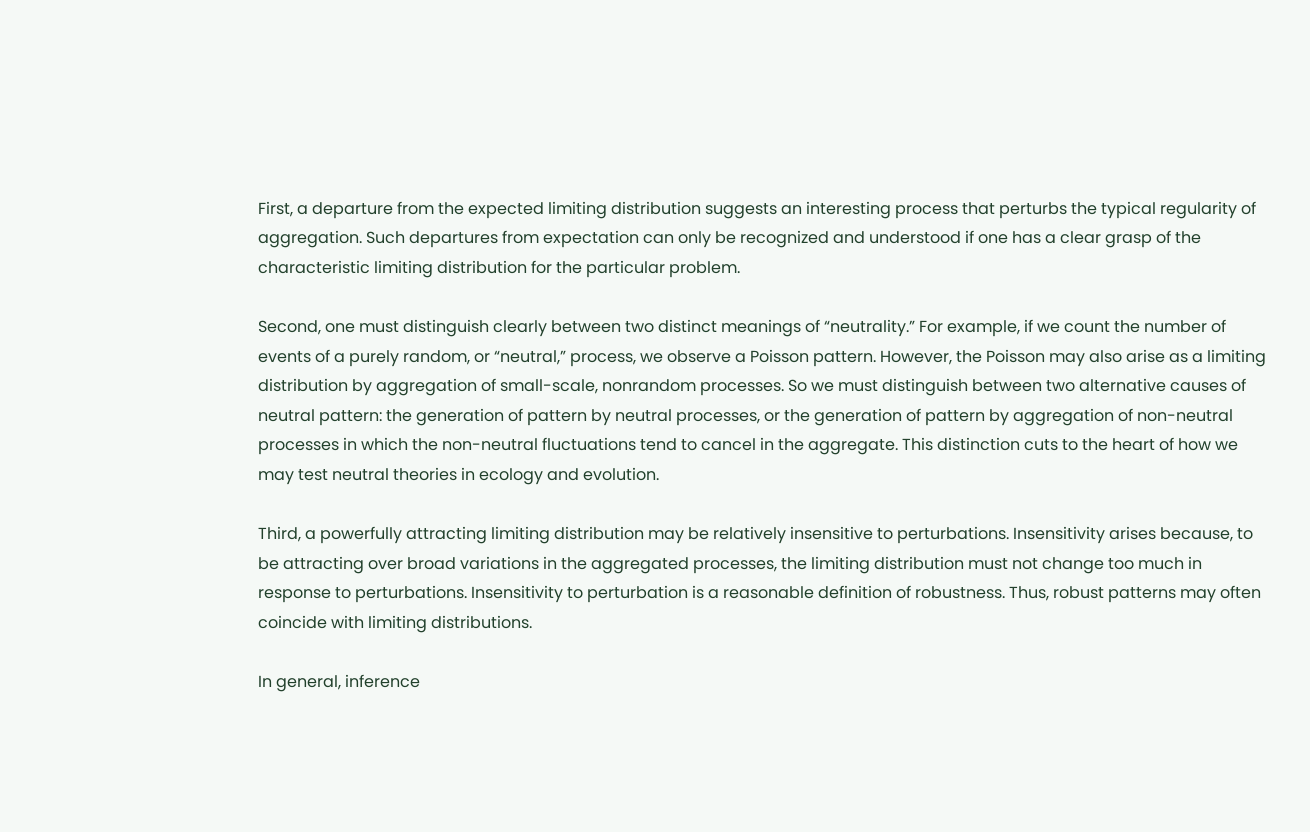First, a departure from the expected limiting distribution suggests an interesting process that perturbs the typical regularity of aggregation. Such departures from expectation can only be recognized and understood if one has a clear grasp of the characteristic limiting distribution for the particular problem.

Second, one must distinguish clearly between two distinct meanings of “neutrality.” For example, if we count the number of events of a purely random, or “neutral,” process, we observe a Poisson pattern. However, the Poisson may also arise as a limiting distribution by aggregation of small-scale, nonrandom processes. So we must distinguish between two alternative causes of neutral pattern: the generation of pattern by neutral processes, or the generation of pattern by aggregation of non-neutral processes in which the non-neutral fluctuations tend to cancel in the aggregate. This distinction cuts to the heart of how we may test neutral theories in ecology and evolution.

Third, a powerfully attracting limiting distribution may be relatively insensitive to perturbations. Insensitivity arises because, to be attracting over broad variations in the aggregated processes, the limiting distribution must not change too much in response to perturbations. Insensitivity to perturbation is a reasonable definition of robustness. Thus, robust patterns may often coincide with limiting distributions.

In general, inference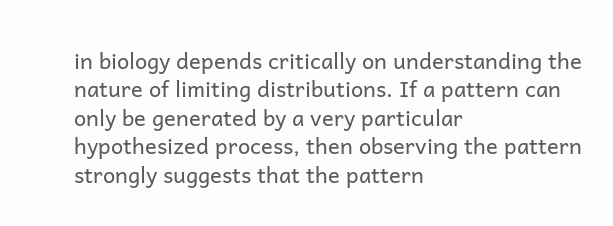in biology depends critically on understanding the nature of limiting distributions. If a pattern can only be generated by a very particular hypothesized process, then observing the pattern strongly suggests that the pattern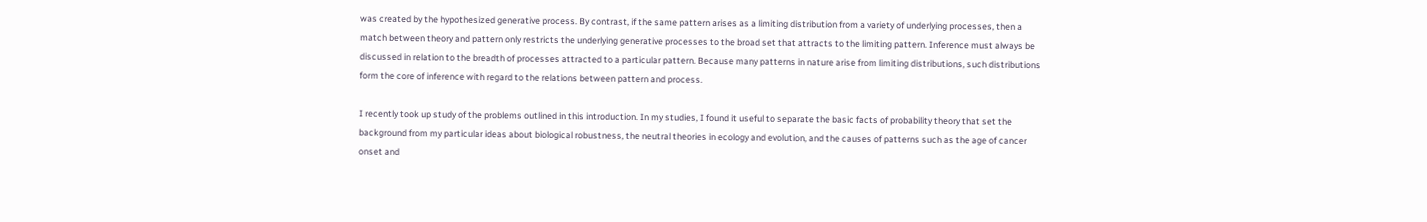was created by the hypothesized generative process. By contrast, if the same pattern arises as a limiting distribution from a variety of underlying processes, then a match between theory and pattern only restricts the underlying generative processes to the broad set that attracts to the limiting pattern. Inference must always be discussed in relation to the breadth of processes attracted to a particular pattern. Because many patterns in nature arise from limiting distributions, such distributions form the core of inference with regard to the relations between pattern and process.

I recently took up study of the problems outlined in this introduction. In my studies, I found it useful to separate the basic facts of probability theory that set the background from my particular ideas about biological robustness, the neutral theories in ecology and evolution, and the causes of patterns such as the age of cancer onset and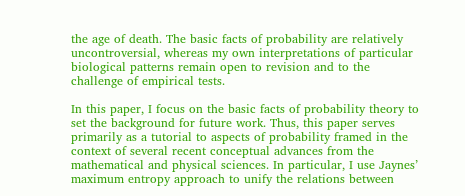the age of death. The basic facts of probability are relatively uncontroversial, whereas my own interpretations of particular biological patterns remain open to revision and to the challenge of empirical tests.

In this paper, I focus on the basic facts of probability theory to set the background for future work. Thus, this paper serves primarily as a tutorial to aspects of probability framed in the context of several recent conceptual advances from the mathematical and physical sciences. In particular, I use Jaynes’ maximum entropy approach to unify the relations between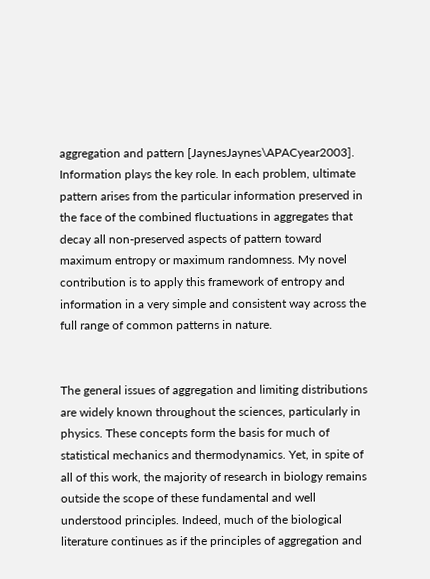aggregation and pattern [JaynesJaynes\APACyear2003]. Information plays the key role. In each problem, ultimate pattern arises from the particular information preserved in the face of the combined fluctuations in aggregates that decay all non-preserved aspects of pattern toward maximum entropy or maximum randomness. My novel contribution is to apply this framework of entropy and information in a very simple and consistent way across the full range of common patterns in nature.


The general issues of aggregation and limiting distributions are widely known throughout the sciences, particularly in physics. These concepts form the basis for much of statistical mechanics and thermodynamics. Yet, in spite of all of this work, the majority of research in biology remains outside the scope of these fundamental and well understood principles. Indeed, much of the biological literature continues as if the principles of aggregation and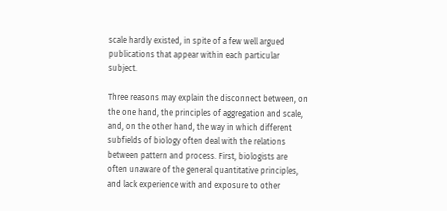scale hardly existed, in spite of a few well argued publications that appear within each particular subject.

Three reasons may explain the disconnect between, on the one hand, the principles of aggregation and scale, and, on the other hand, the way in which different subfields of biology often deal with the relations between pattern and process. First, biologists are often unaware of the general quantitative principles, and lack experience with and exposure to other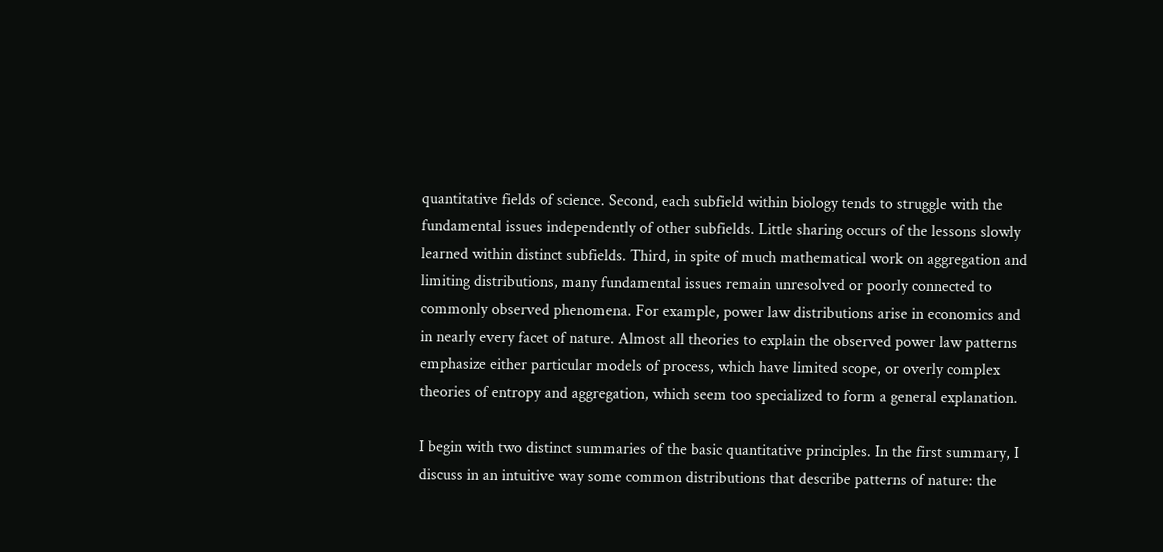quantitative fields of science. Second, each subfield within biology tends to struggle with the fundamental issues independently of other subfields. Little sharing occurs of the lessons slowly learned within distinct subfields. Third, in spite of much mathematical work on aggregation and limiting distributions, many fundamental issues remain unresolved or poorly connected to commonly observed phenomena. For example, power law distributions arise in economics and in nearly every facet of nature. Almost all theories to explain the observed power law patterns emphasize either particular models of process, which have limited scope, or overly complex theories of entropy and aggregation, which seem too specialized to form a general explanation.

I begin with two distinct summaries of the basic quantitative principles. In the first summary, I discuss in an intuitive way some common distributions that describe patterns of nature: the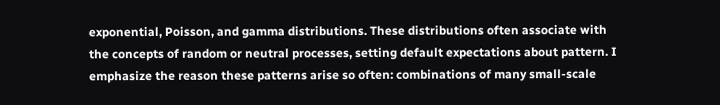exponential, Poisson, and gamma distributions. These distributions often associate with the concepts of random or neutral processes, setting default expectations about pattern. I emphasize the reason these patterns arise so often: combinations of many small-scale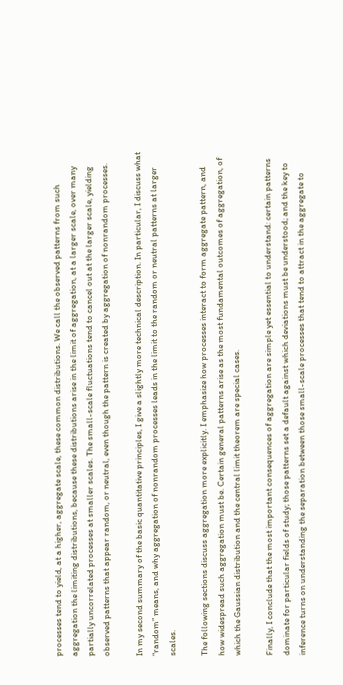processes tend to yield, at a higher, aggregate scale, these common distributions. We call the observed patterns from such aggregation the limiting distributions, because these distributions arise in the limit of aggregation, at a larger scale, over many partially uncorrelated processes at smaller scales. The small-scale fluctuations tend to cancel out at the larger scale, yielding observed patterns that appear random, or neutral, even though the pattern is created by aggregation of nonrandom processes.

In my second summary of the basic quantitative principles, I give a slightly more technical description. In particular, I discuss what “random” means, and why aggregation of nonrandom processes leads in the limit to the random or neutral patterns at larger scales.

The following sections discuss aggregation more explicitly. I emphasize how processes interact to form aggregate pattern, and how widespread such aggregation must be. Certain general patterns arise as the most fundamental outcomes of aggregation, of which the Gaussian distribution and the central limit theorem are special cases.

Finally, I conclude that the most important consequences of aggregation are simple yet essential to understand: certain patterns dominate for particular fields of study; those patterns set a default against which deviations must be understood; and the key to inference turns on understanding the separation between those small-scale processes that tend to attract in the aggregate to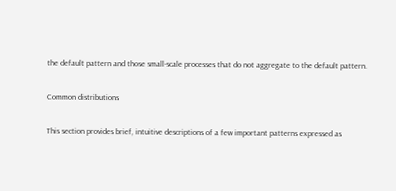the default pattern and those small-scale processes that do not aggregate to the default pattern.

Common distributions

This section provides brief, intuitive descriptions of a few important patterns expressed as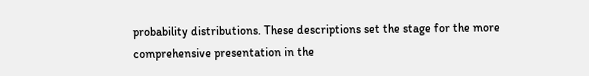probability distributions. These descriptions set the stage for the more comprehensive presentation in the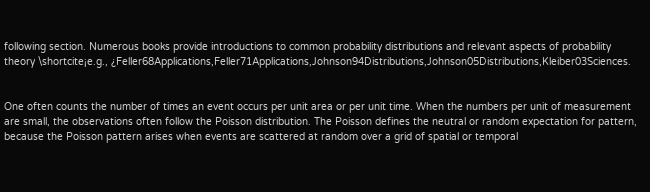following section. Numerous books provide introductions to common probability distributions and relevant aspects of probability theory \shortcite¡e.g., ¿Feller68Applications,Feller71Applications,Johnson94Distributions,Johnson05Distributions,Kleiber03Sciences.


One often counts the number of times an event occurs per unit area or per unit time. When the numbers per unit of measurement are small, the observations often follow the Poisson distribution. The Poisson defines the neutral or random expectation for pattern, because the Poisson pattern arises when events are scattered at random over a grid of spatial or temporal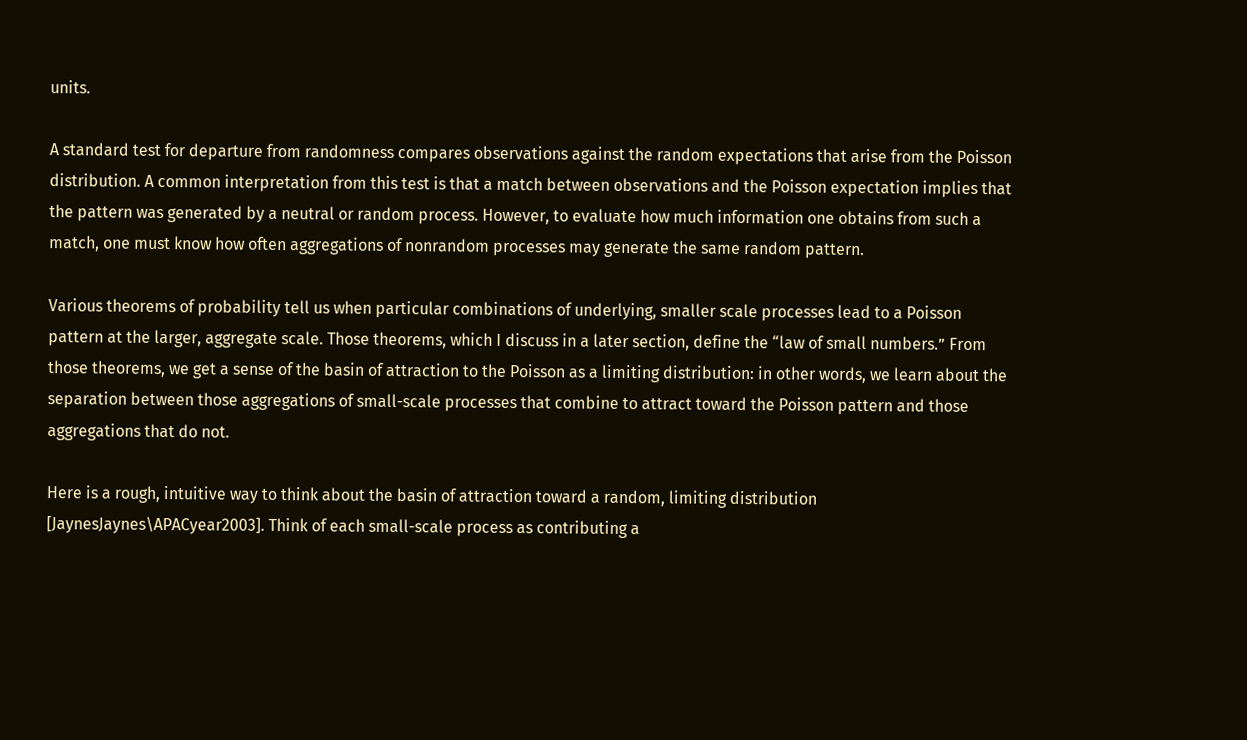units.

A standard test for departure from randomness compares observations against the random expectations that arise from the Poisson distribution. A common interpretation from this test is that a match between observations and the Poisson expectation implies that the pattern was generated by a neutral or random process. However, to evaluate how much information one obtains from such a match, one must know how often aggregations of nonrandom processes may generate the same random pattern.

Various theorems of probability tell us when particular combinations of underlying, smaller scale processes lead to a Poisson pattern at the larger, aggregate scale. Those theorems, which I discuss in a later section, define the “law of small numbers.” From those theorems, we get a sense of the basin of attraction to the Poisson as a limiting distribution: in other words, we learn about the separation between those aggregations of small-scale processes that combine to attract toward the Poisson pattern and those aggregations that do not.

Here is a rough, intuitive way to think about the basin of attraction toward a random, limiting distribution [JaynesJaynes\APACyear2003]. Think of each small-scale process as contributing a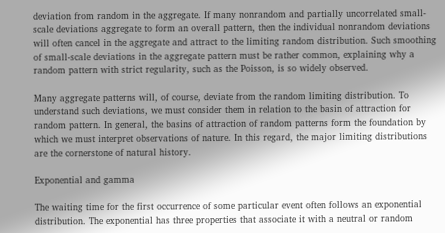deviation from random in the aggregate. If many nonrandom and partially uncorrelated small-scale deviations aggregate to form an overall pattern, then the individual nonrandom deviations will often cancel in the aggregate and attract to the limiting random distribution. Such smoothing of small-scale deviations in the aggregate pattern must be rather common, explaining why a random pattern with strict regularity, such as the Poisson, is so widely observed.

Many aggregate patterns will, of course, deviate from the random limiting distribution. To understand such deviations, we must consider them in relation to the basin of attraction for random pattern. In general, the basins of attraction of random patterns form the foundation by which we must interpret observations of nature. In this regard, the major limiting distributions are the cornerstone of natural history.

Exponential and gamma

The waiting time for the first occurrence of some particular event often follows an exponential distribution. The exponential has three properties that associate it with a neutral or random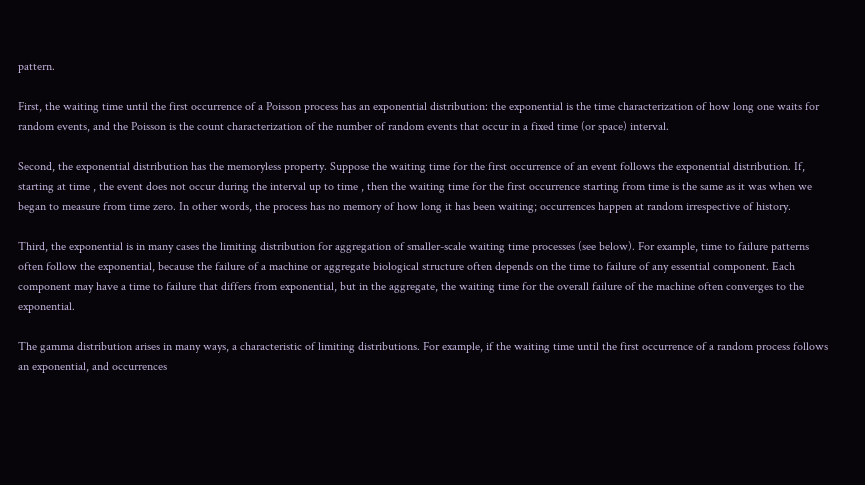pattern.

First, the waiting time until the first occurrence of a Poisson process has an exponential distribution: the exponential is the time characterization of how long one waits for random events, and the Poisson is the count characterization of the number of random events that occur in a fixed time (or space) interval.

Second, the exponential distribution has the memoryless property. Suppose the waiting time for the first occurrence of an event follows the exponential distribution. If, starting at time , the event does not occur during the interval up to time , then the waiting time for the first occurrence starting from time is the same as it was when we began to measure from time zero. In other words, the process has no memory of how long it has been waiting; occurrences happen at random irrespective of history.

Third, the exponential is in many cases the limiting distribution for aggregation of smaller-scale waiting time processes (see below). For example, time to failure patterns often follow the exponential, because the failure of a machine or aggregate biological structure often depends on the time to failure of any essential component. Each component may have a time to failure that differs from exponential, but in the aggregate, the waiting time for the overall failure of the machine often converges to the exponential.

The gamma distribution arises in many ways, a characteristic of limiting distributions. For example, if the waiting time until the first occurrence of a random process follows an exponential, and occurrences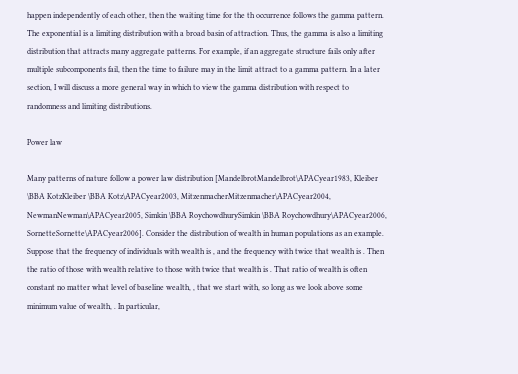happen independently of each other, then the waiting time for the th occurrence follows the gamma pattern. The exponential is a limiting distribution with a broad basin of attraction. Thus, the gamma is also a limiting distribution that attracts many aggregate patterns. For example, if an aggregate structure fails only after multiple subcomponents fail, then the time to failure may in the limit attract to a gamma pattern. In a later section, I will discuss a more general way in which to view the gamma distribution with respect to randomness and limiting distributions.

Power law

Many patterns of nature follow a power law distribution [MandelbrotMandelbrot\APACyear1983, Kleiber \BBA KotzKleiber \BBA Kotz\APACyear2003, MitzenmacherMitzenmacher\APACyear2004, NewmanNewman\APACyear2005, Simkin \BBA RoychowdhurySimkin \BBA Roychowdhury\APACyear2006, SornetteSornette\APACyear2006]. Consider the distribution of wealth in human populations as an example. Suppose that the frequency of individuals with wealth is , and the frequency with twice that wealth is . Then the ratio of those with wealth relative to those with twice that wealth is . That ratio of wealth is often constant no matter what level of baseline wealth, , that we start with, so long as we look above some minimum value of wealth, . In particular,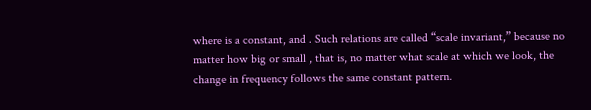where is a constant, and . Such relations are called “scale invariant,” because no matter how big or small , that is, no matter what scale at which we look, the change in frequency follows the same constant pattern.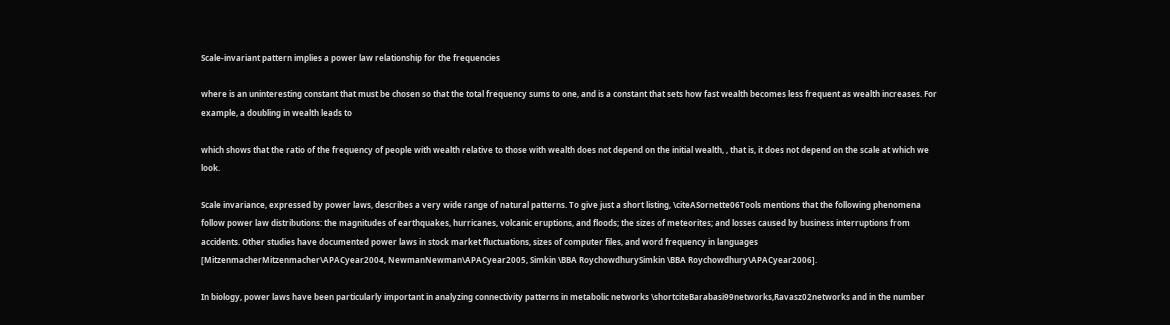Scale-invariant pattern implies a power law relationship for the frequencies

where is an uninteresting constant that must be chosen so that the total frequency sums to one, and is a constant that sets how fast wealth becomes less frequent as wealth increases. For example, a doubling in wealth leads to

which shows that the ratio of the frequency of people with wealth relative to those with wealth does not depend on the initial wealth, , that is, it does not depend on the scale at which we look.

Scale invariance, expressed by power laws, describes a very wide range of natural patterns. To give just a short listing, \citeASornette06Tools mentions that the following phenomena follow power law distributions: the magnitudes of earthquakes, hurricanes, volcanic eruptions, and floods; the sizes of meteorites; and losses caused by business interruptions from accidents. Other studies have documented power laws in stock market fluctuations, sizes of computer files, and word frequency in languages [MitzenmacherMitzenmacher\APACyear2004, NewmanNewman\APACyear2005, Simkin \BBA RoychowdhurySimkin \BBA Roychowdhury\APACyear2006].

In biology, power laws have been particularly important in analyzing connectivity patterns in metabolic networks \shortciteBarabasi99networks,Ravasz02networks and in the number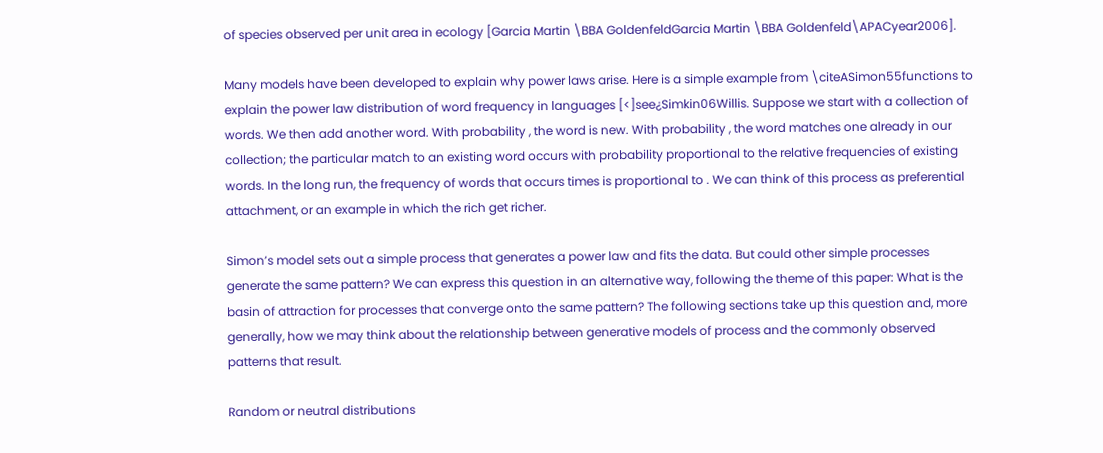of species observed per unit area in ecology [Garcia Martin \BBA GoldenfeldGarcia Martin \BBA Goldenfeld\APACyear2006].

Many models have been developed to explain why power laws arise. Here is a simple example from \citeASimon55functions to explain the power law distribution of word frequency in languages [<]see¿Simkin06Willis. Suppose we start with a collection of words. We then add another word. With probability , the word is new. With probability , the word matches one already in our collection; the particular match to an existing word occurs with probability proportional to the relative frequencies of existing words. In the long run, the frequency of words that occurs times is proportional to . We can think of this process as preferential attachment, or an example in which the rich get richer.

Simon’s model sets out a simple process that generates a power law and fits the data. But could other simple processes generate the same pattern? We can express this question in an alternative way, following the theme of this paper: What is the basin of attraction for processes that converge onto the same pattern? The following sections take up this question and, more generally, how we may think about the relationship between generative models of process and the commonly observed patterns that result.

Random or neutral distributions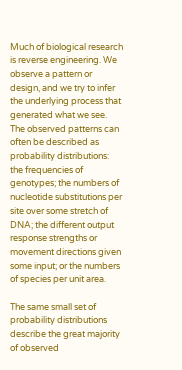Much of biological research is reverse engineering. We observe a pattern or design, and we try to infer the underlying process that generated what we see. The observed patterns can often be described as probability distributions: the frequencies of genotypes; the numbers of nucleotide substitutions per site over some stretch of DNA; the different output response strengths or movement directions given some input; or the numbers of species per unit area.

The same small set of probability distributions describe the great majority of observed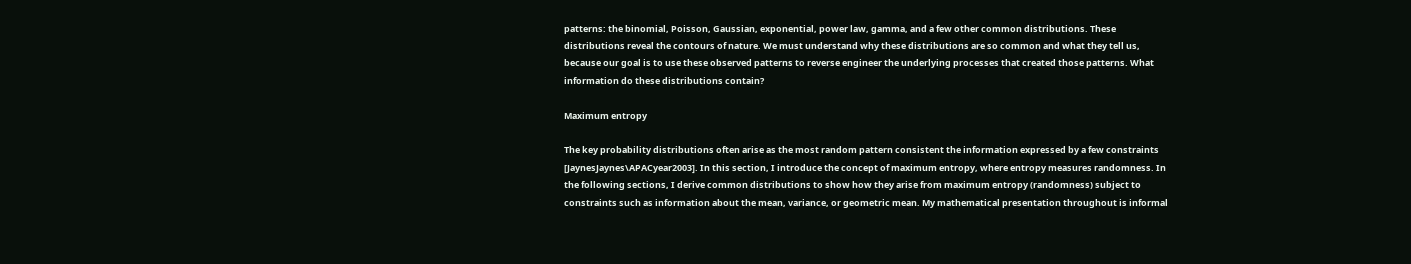patterns: the binomial, Poisson, Gaussian, exponential, power law, gamma, and a few other common distributions. These distributions reveal the contours of nature. We must understand why these distributions are so common and what they tell us, because our goal is to use these observed patterns to reverse engineer the underlying processes that created those patterns. What information do these distributions contain?

Maximum entropy

The key probability distributions often arise as the most random pattern consistent the information expressed by a few constraints [JaynesJaynes\APACyear2003]. In this section, I introduce the concept of maximum entropy, where entropy measures randomness. In the following sections, I derive common distributions to show how they arise from maximum entropy (randomness) subject to constraints such as information about the mean, variance, or geometric mean. My mathematical presentation throughout is informal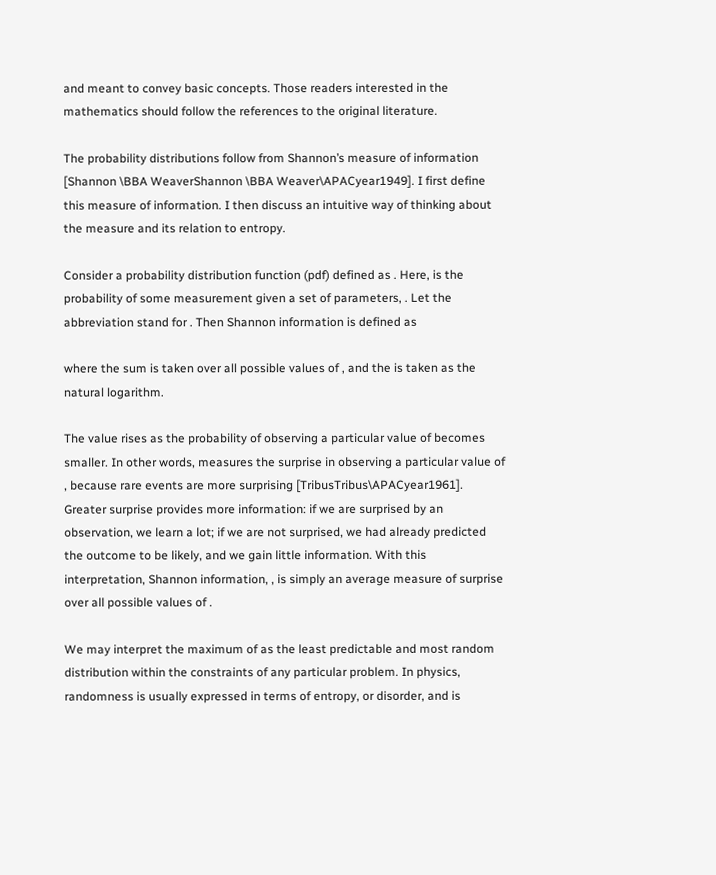and meant to convey basic concepts. Those readers interested in the mathematics should follow the references to the original literature.

The probability distributions follow from Shannon’s measure of information [Shannon \BBA WeaverShannon \BBA Weaver\APACyear1949]. I first define this measure of information. I then discuss an intuitive way of thinking about the measure and its relation to entropy.

Consider a probability distribution function (pdf) defined as . Here, is the probability of some measurement given a set of parameters, . Let the abbreviation stand for . Then Shannon information is defined as

where the sum is taken over all possible values of , and the is taken as the natural logarithm.

The value rises as the probability of observing a particular value of becomes smaller. In other words, measures the surprise in observing a particular value of , because rare events are more surprising [TribusTribus\APACyear1961]. Greater surprise provides more information: if we are surprised by an observation, we learn a lot; if we are not surprised, we had already predicted the outcome to be likely, and we gain little information. With this interpretation, Shannon information, , is simply an average measure of surprise over all possible values of .

We may interpret the maximum of as the least predictable and most random distribution within the constraints of any particular problem. In physics, randomness is usually expressed in terms of entropy, or disorder, and is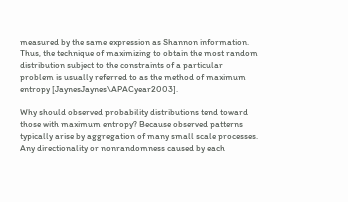measured by the same expression as Shannon information. Thus, the technique of maximizing to obtain the most random distribution subject to the constraints of a particular problem is usually referred to as the method of maximum entropy [JaynesJaynes\APACyear2003].

Why should observed probability distributions tend toward those with maximum entropy? Because observed patterns typically arise by aggregation of many small scale processes. Any directionality or nonrandomness caused by each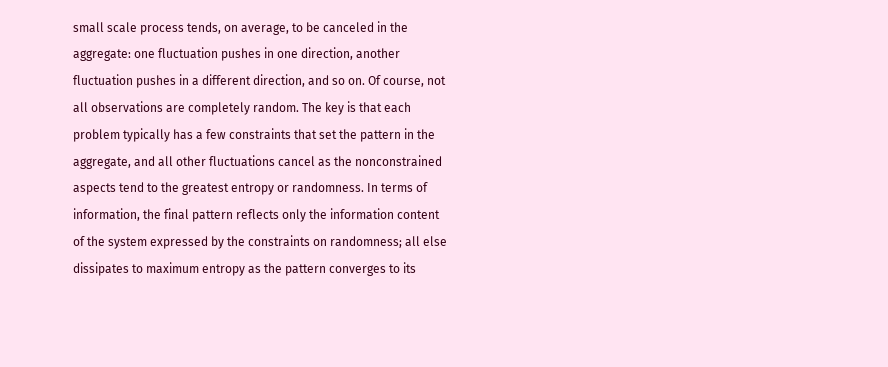small scale process tends, on average, to be canceled in the aggregate: one fluctuation pushes in one direction, another fluctuation pushes in a different direction, and so on. Of course, not all observations are completely random. The key is that each problem typically has a few constraints that set the pattern in the aggregate, and all other fluctuations cancel as the nonconstrained aspects tend to the greatest entropy or randomness. In terms of information, the final pattern reflects only the information content of the system expressed by the constraints on randomness; all else dissipates to maximum entropy as the pattern converges to its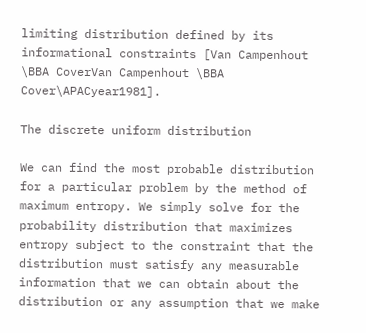limiting distribution defined by its informational constraints [Van Campenhout \BBA CoverVan Campenhout \BBA Cover\APACyear1981].

The discrete uniform distribution

We can find the most probable distribution for a particular problem by the method of maximum entropy. We simply solve for the probability distribution that maximizes entropy subject to the constraint that the distribution must satisfy any measurable information that we can obtain about the distribution or any assumption that we make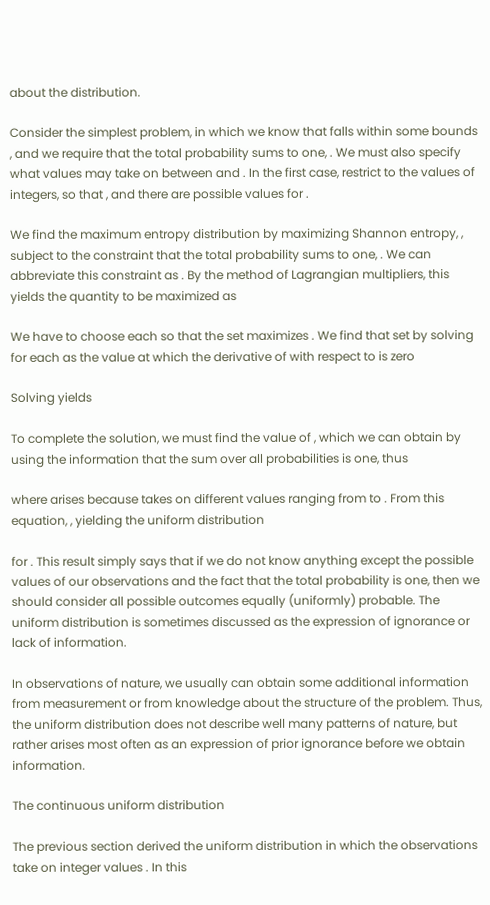about the distribution.

Consider the simplest problem, in which we know that falls within some bounds , and we require that the total probability sums to one, . We must also specify what values may take on between and . In the first case, restrict to the values of integers, so that , and there are possible values for .

We find the maximum entropy distribution by maximizing Shannon entropy, , subject to the constraint that the total probability sums to one, . We can abbreviate this constraint as . By the method of Lagrangian multipliers, this yields the quantity to be maximized as

We have to choose each so that the set maximizes . We find that set by solving for each as the value at which the derivative of with respect to is zero

Solving yields

To complete the solution, we must find the value of , which we can obtain by using the information that the sum over all probabilities is one, thus

where arises because takes on different values ranging from to . From this equation, , yielding the uniform distribution

for . This result simply says that if we do not know anything except the possible values of our observations and the fact that the total probability is one, then we should consider all possible outcomes equally (uniformly) probable. The uniform distribution is sometimes discussed as the expression of ignorance or lack of information.

In observations of nature, we usually can obtain some additional information from measurement or from knowledge about the structure of the problem. Thus, the uniform distribution does not describe well many patterns of nature, but rather arises most often as an expression of prior ignorance before we obtain information.

The continuous uniform distribution

The previous section derived the uniform distribution in which the observations take on integer values . In this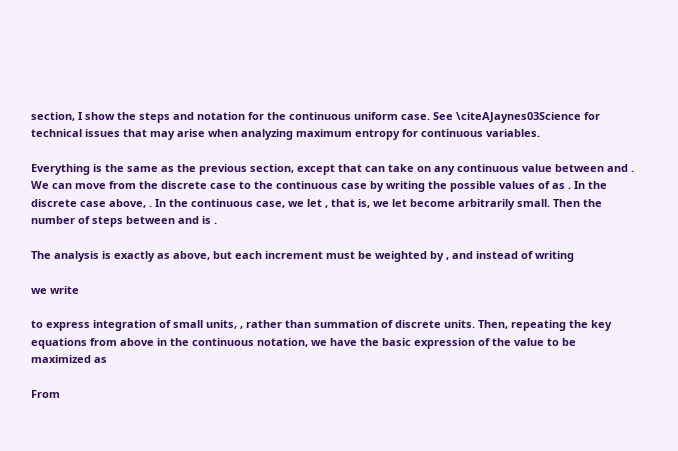section, I show the steps and notation for the continuous uniform case. See \citeAJaynes03Science for technical issues that may arise when analyzing maximum entropy for continuous variables.

Everything is the same as the previous section, except that can take on any continuous value between and . We can move from the discrete case to the continuous case by writing the possible values of as . In the discrete case above, . In the continuous case, we let , that is, we let become arbitrarily small. Then the number of steps between and is .

The analysis is exactly as above, but each increment must be weighted by , and instead of writing

we write

to express integration of small units, , rather than summation of discrete units. Then, repeating the key equations from above in the continuous notation, we have the basic expression of the value to be maximized as

From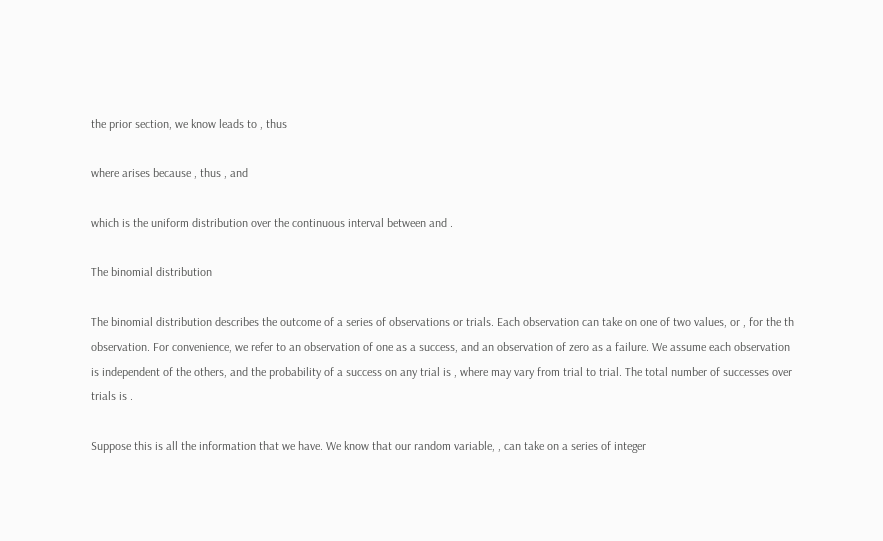the prior section, we know leads to , thus

where arises because , thus , and

which is the uniform distribution over the continuous interval between and .

The binomial distribution

The binomial distribution describes the outcome of a series of observations or trials. Each observation can take on one of two values, or , for the th observation. For convenience, we refer to an observation of one as a success, and an observation of zero as a failure. We assume each observation is independent of the others, and the probability of a success on any trial is , where may vary from trial to trial. The total number of successes over trials is .

Suppose this is all the information that we have. We know that our random variable, , can take on a series of integer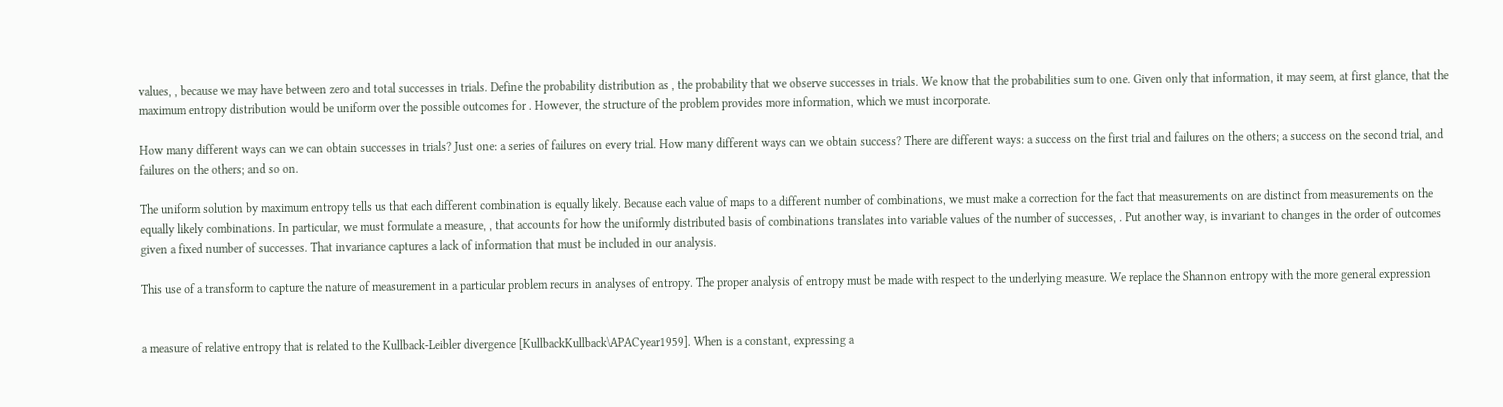values, , because we may have between zero and total successes in trials. Define the probability distribution as , the probability that we observe successes in trials. We know that the probabilities sum to one. Given only that information, it may seem, at first glance, that the maximum entropy distribution would be uniform over the possible outcomes for . However, the structure of the problem provides more information, which we must incorporate.

How many different ways can we can obtain successes in trials? Just one: a series of failures on every trial. How many different ways can we obtain success? There are different ways: a success on the first trial and failures on the others; a success on the second trial, and failures on the others; and so on.

The uniform solution by maximum entropy tells us that each different combination is equally likely. Because each value of maps to a different number of combinations, we must make a correction for the fact that measurements on are distinct from measurements on the equally likely combinations. In particular, we must formulate a measure, , that accounts for how the uniformly distributed basis of combinations translates into variable values of the number of successes, . Put another way, is invariant to changes in the order of outcomes given a fixed number of successes. That invariance captures a lack of information that must be included in our analysis.

This use of a transform to capture the nature of measurement in a particular problem recurs in analyses of entropy. The proper analysis of entropy must be made with respect to the underlying measure. We replace the Shannon entropy with the more general expression


a measure of relative entropy that is related to the Kullback-Leibler divergence [KullbackKullback\APACyear1959]. When is a constant, expressing a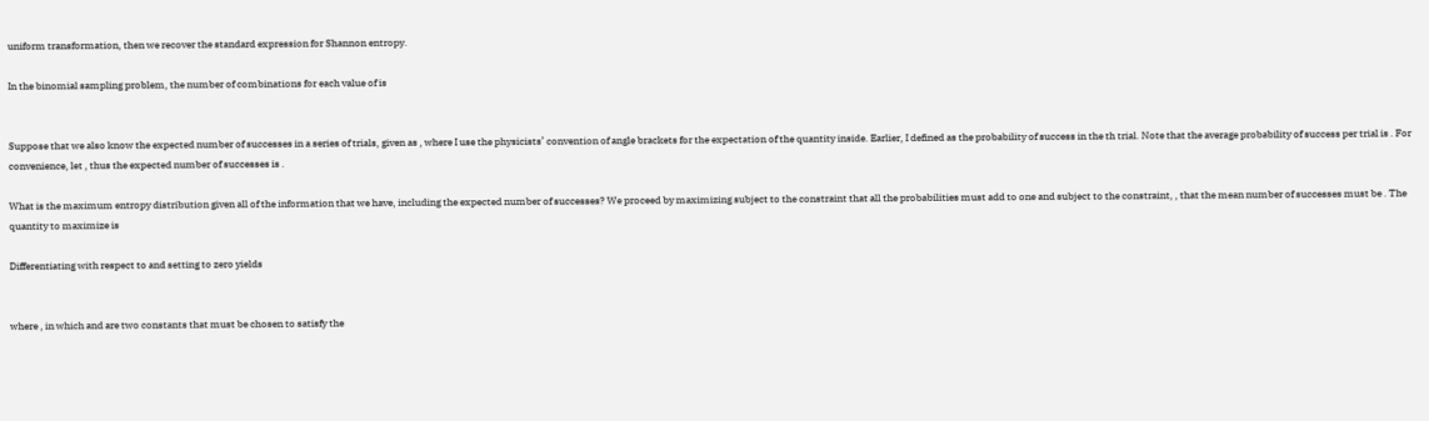uniform transformation, then we recover the standard expression for Shannon entropy.

In the binomial sampling problem, the number of combinations for each value of is


Suppose that we also know the expected number of successes in a series of trials, given as , where I use the physicists’ convention of angle brackets for the expectation of the quantity inside. Earlier, I defined as the probability of success in the th trial. Note that the average probability of success per trial is . For convenience, let , thus the expected number of successes is .

What is the maximum entropy distribution given all of the information that we have, including the expected number of successes? We proceed by maximizing subject to the constraint that all the probabilities must add to one and subject to the constraint, , that the mean number of successes must be . The quantity to maximize is

Differentiating with respect to and setting to zero yields


where , in which and are two constants that must be chosen to satisfy the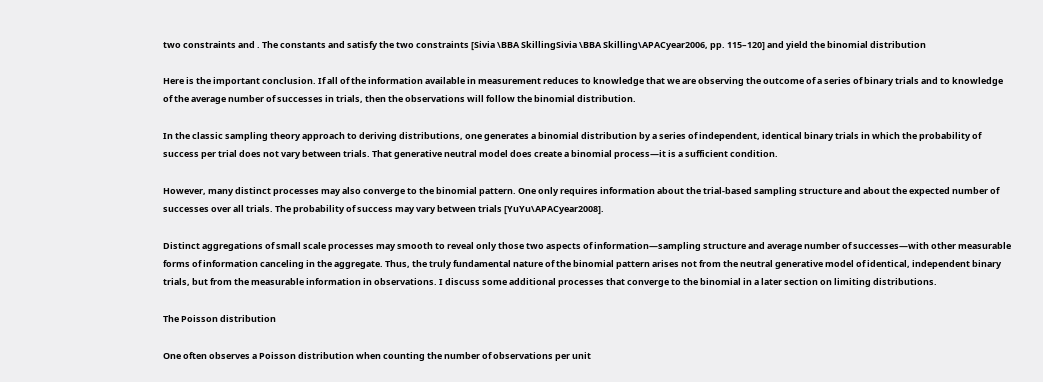two constraints and . The constants and satisfy the two constraints [Sivia \BBA SkillingSivia \BBA Skilling\APACyear2006, pp. 115–120] and yield the binomial distribution

Here is the important conclusion. If all of the information available in measurement reduces to knowledge that we are observing the outcome of a series of binary trials and to knowledge of the average number of successes in trials, then the observations will follow the binomial distribution.

In the classic sampling theory approach to deriving distributions, one generates a binomial distribution by a series of independent, identical binary trials in which the probability of success per trial does not vary between trials. That generative neutral model does create a binomial process—it is a sufficient condition.

However, many distinct processes may also converge to the binomial pattern. One only requires information about the trial-based sampling structure and about the expected number of successes over all trials. The probability of success may vary between trials [YuYu\APACyear2008].

Distinct aggregations of small scale processes may smooth to reveal only those two aspects of information—sampling structure and average number of successes—with other measurable forms of information canceling in the aggregate. Thus, the truly fundamental nature of the binomial pattern arises not from the neutral generative model of identical, independent binary trials, but from the measurable information in observations. I discuss some additional processes that converge to the binomial in a later section on limiting distributions.

The Poisson distribution

One often observes a Poisson distribution when counting the number of observations per unit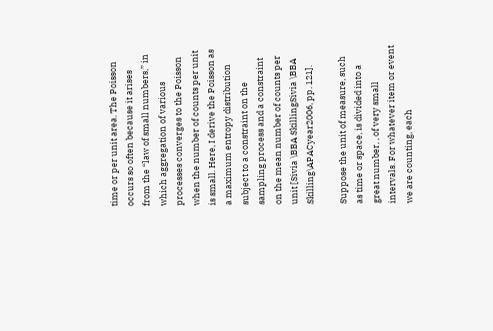time or per unit area. The Poisson occurs so often because it arises from the “law of small numbers,” in which aggregation of various processes converges to the Poisson when the number of counts per unit is small. Here, I derive the Poisson as a maximum entropy distribution subject to a constraint on the sampling process and a constraint on the mean number of counts per unit [Sivia \BBA SkillingSivia \BBA Skilling\APACyear2006, pp. 121].

Suppose the unit of measure, such as time or space, is divided into a great number, , of very small intervals. For whatever item or event we are counting, each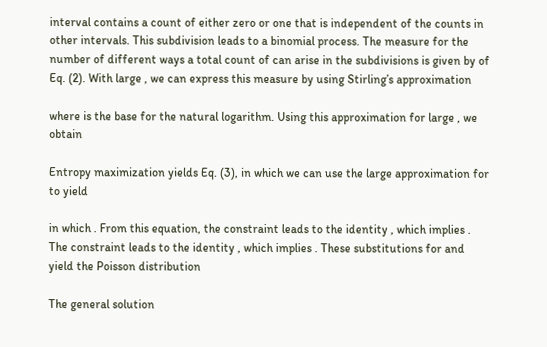interval contains a count of either zero or one that is independent of the counts in other intervals. This subdivision leads to a binomial process. The measure for the number of different ways a total count of can arise in the subdivisions is given by of Eq. (2). With large , we can express this measure by using Stirling’s approximation

where is the base for the natural logarithm. Using this approximation for large , we obtain

Entropy maximization yields Eq. (3), in which we can use the large approximation for to yield

in which . From this equation, the constraint leads to the identity , which implies . The constraint leads to the identity , which implies . These substitutions for and yield the Poisson distribution

The general solution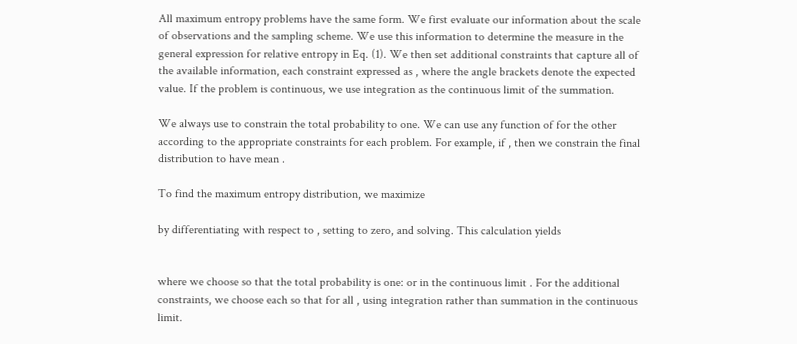All maximum entropy problems have the same form. We first evaluate our information about the scale of observations and the sampling scheme. We use this information to determine the measure in the general expression for relative entropy in Eq. (1). We then set additional constraints that capture all of the available information, each constraint expressed as , where the angle brackets denote the expected value. If the problem is continuous, we use integration as the continuous limit of the summation.

We always use to constrain the total probability to one. We can use any function of for the other according to the appropriate constraints for each problem. For example, if , then we constrain the final distribution to have mean .

To find the maximum entropy distribution, we maximize

by differentiating with respect to , setting to zero, and solving. This calculation yields


where we choose so that the total probability is one: or in the continuous limit . For the additional constraints, we choose each so that for all , using integration rather than summation in the continuous limit.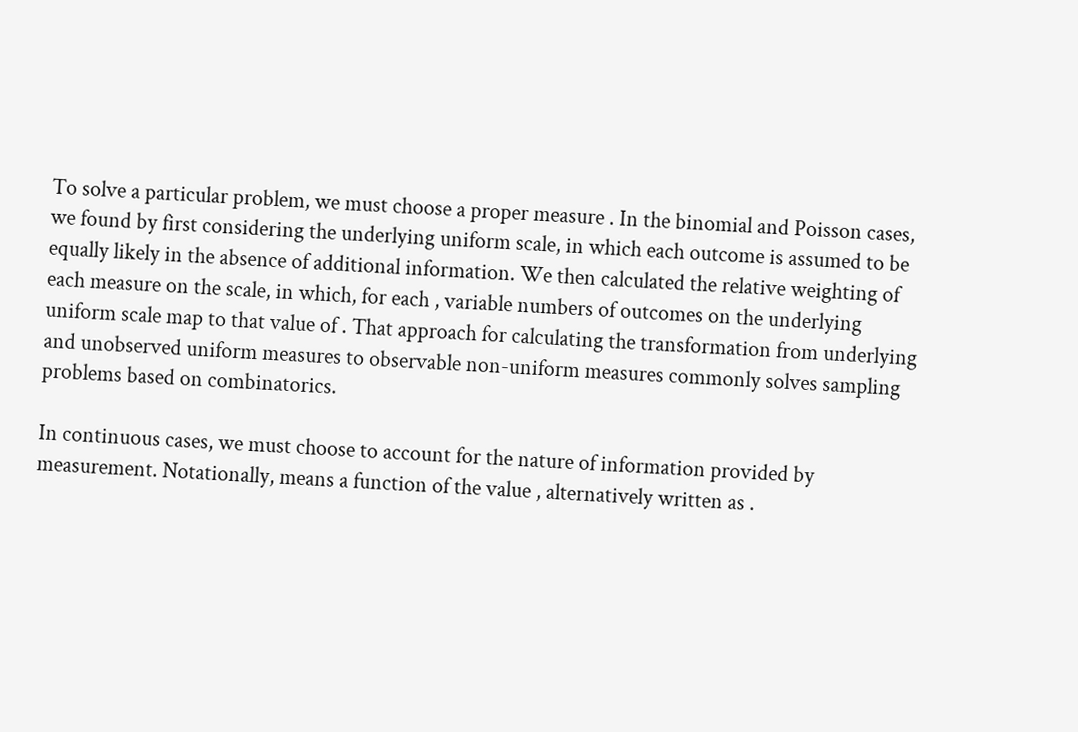To solve a particular problem, we must choose a proper measure . In the binomial and Poisson cases, we found by first considering the underlying uniform scale, in which each outcome is assumed to be equally likely in the absence of additional information. We then calculated the relative weighting of each measure on the scale, in which, for each , variable numbers of outcomes on the underlying uniform scale map to that value of . That approach for calculating the transformation from underlying and unobserved uniform measures to observable non-uniform measures commonly solves sampling problems based on combinatorics.

In continuous cases, we must choose to account for the nature of information provided by measurement. Notationally, means a function of the value , alternatively written as .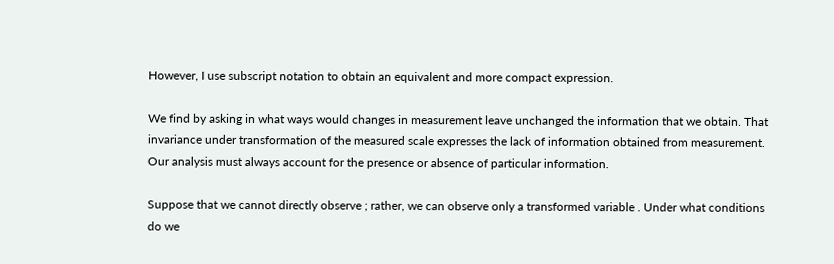However, I use subscript notation to obtain an equivalent and more compact expression.

We find by asking in what ways would changes in measurement leave unchanged the information that we obtain. That invariance under transformation of the measured scale expresses the lack of information obtained from measurement. Our analysis must always account for the presence or absence of particular information.

Suppose that we cannot directly observe ; rather, we can observe only a transformed variable . Under what conditions do we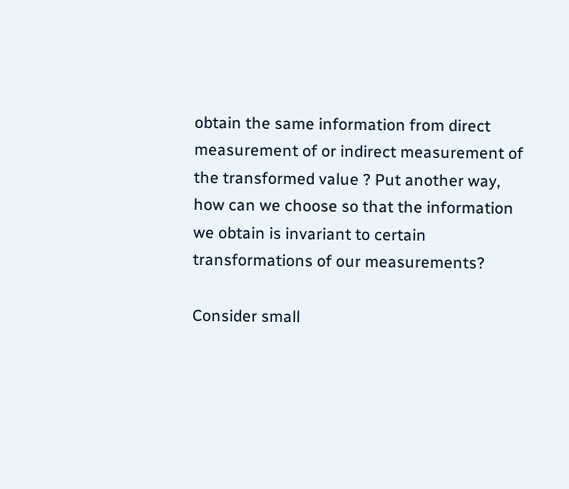obtain the same information from direct measurement of or indirect measurement of the transformed value ? Put another way, how can we choose so that the information we obtain is invariant to certain transformations of our measurements?

Consider small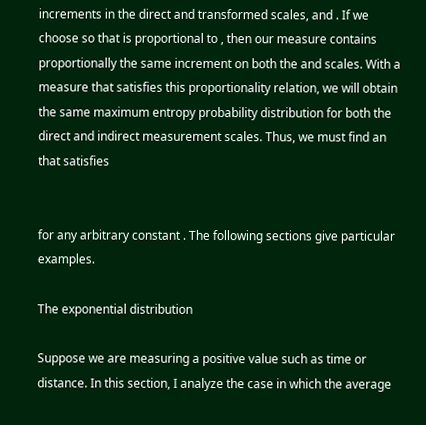increments in the direct and transformed scales, and . If we choose so that is proportional to , then our measure contains proportionally the same increment on both the and scales. With a measure that satisfies this proportionality relation, we will obtain the same maximum entropy probability distribution for both the direct and indirect measurement scales. Thus, we must find an that satisfies


for any arbitrary constant . The following sections give particular examples.

The exponential distribution

Suppose we are measuring a positive value such as time or distance. In this section, I analyze the case in which the average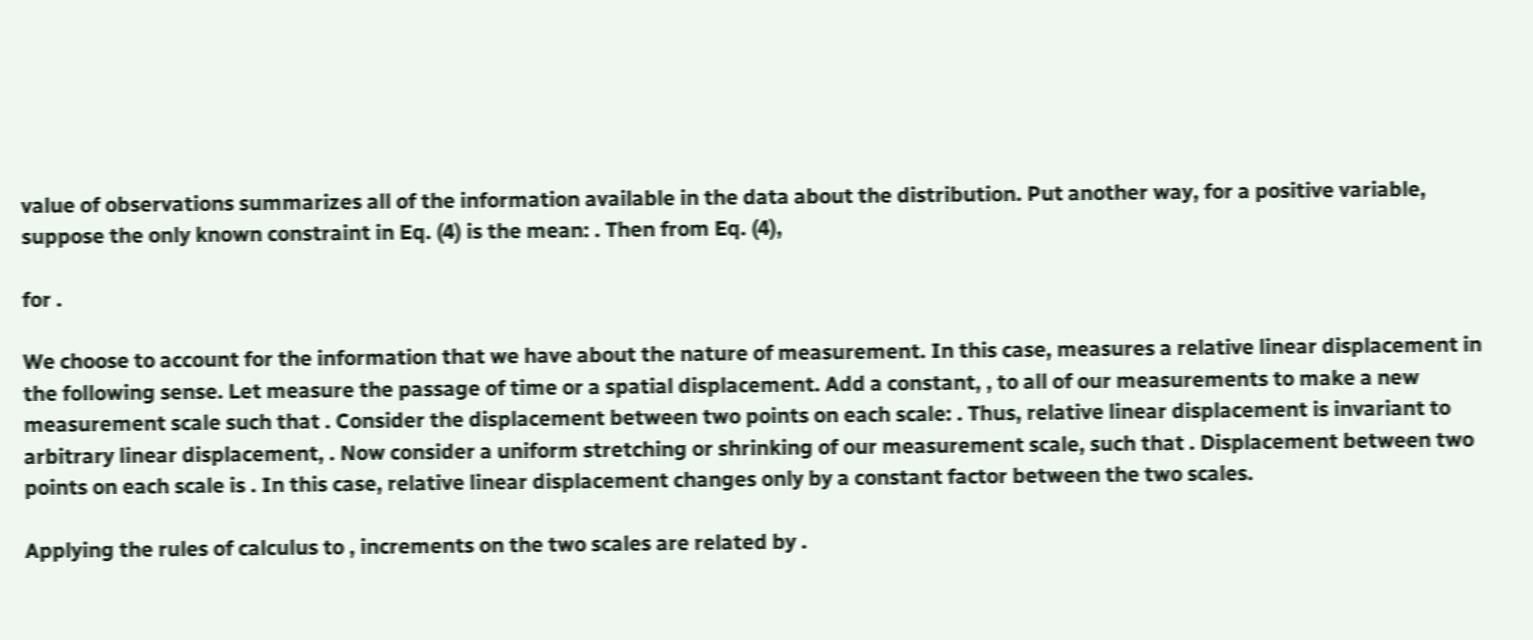value of observations summarizes all of the information available in the data about the distribution. Put another way, for a positive variable, suppose the only known constraint in Eq. (4) is the mean: . Then from Eq. (4),

for .

We choose to account for the information that we have about the nature of measurement. In this case, measures a relative linear displacement in the following sense. Let measure the passage of time or a spatial displacement. Add a constant, , to all of our measurements to make a new measurement scale such that . Consider the displacement between two points on each scale: . Thus, relative linear displacement is invariant to arbitrary linear displacement, . Now consider a uniform stretching or shrinking of our measurement scale, such that . Displacement between two points on each scale is . In this case, relative linear displacement changes only by a constant factor between the two scales.

Applying the rules of calculus to , increments on the two scales are related by .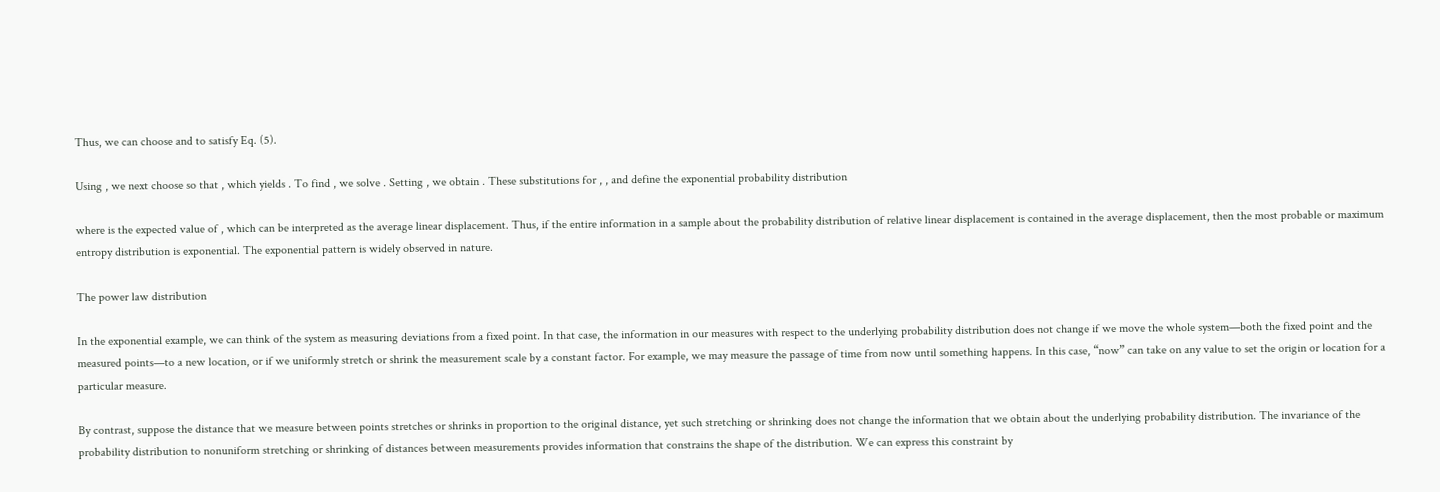Thus, we can choose and to satisfy Eq. (5).

Using , we next choose so that , which yields . To find , we solve . Setting , we obtain . These substitutions for , , and define the exponential probability distribution

where is the expected value of , which can be interpreted as the average linear displacement. Thus, if the entire information in a sample about the probability distribution of relative linear displacement is contained in the average displacement, then the most probable or maximum entropy distribution is exponential. The exponential pattern is widely observed in nature.

The power law distribution

In the exponential example, we can think of the system as measuring deviations from a fixed point. In that case, the information in our measures with respect to the underlying probability distribution does not change if we move the whole system—both the fixed point and the measured points—to a new location, or if we uniformly stretch or shrink the measurement scale by a constant factor. For example, we may measure the passage of time from now until something happens. In this case, “now” can take on any value to set the origin or location for a particular measure.

By contrast, suppose the distance that we measure between points stretches or shrinks in proportion to the original distance, yet such stretching or shrinking does not change the information that we obtain about the underlying probability distribution. The invariance of the probability distribution to nonuniform stretching or shrinking of distances between measurements provides information that constrains the shape of the distribution. We can express this constraint by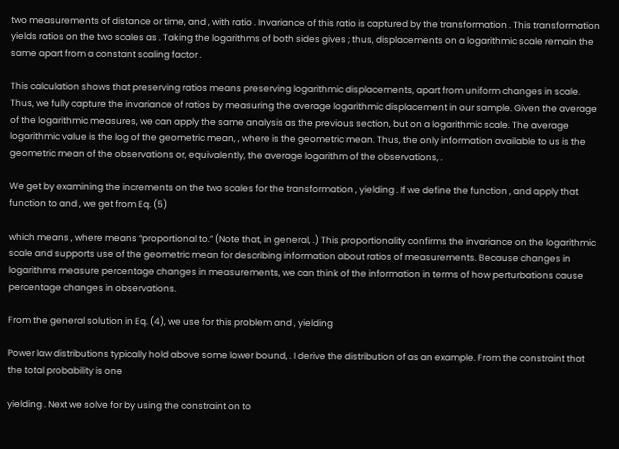two measurements of distance or time, and , with ratio . Invariance of this ratio is captured by the transformation . This transformation yields ratios on the two scales as . Taking the logarithms of both sides gives ; thus, displacements on a logarithmic scale remain the same apart from a constant scaling factor .

This calculation shows that preserving ratios means preserving logarithmic displacements, apart from uniform changes in scale. Thus, we fully capture the invariance of ratios by measuring the average logarithmic displacement in our sample. Given the average of the logarithmic measures, we can apply the same analysis as the previous section, but on a logarithmic scale. The average logarithmic value is the log of the geometric mean, , where is the geometric mean. Thus, the only information available to us is the geometric mean of the observations or, equivalently, the average logarithm of the observations, .

We get by examining the increments on the two scales for the transformation , yielding . If we define the function , and apply that function to and , we get from Eq. (5)

which means , where means “proportional to.” (Note that, in general, .) This proportionality confirms the invariance on the logarithmic scale and supports use of the geometric mean for describing information about ratios of measurements. Because changes in logarithms measure percentage changes in measurements, we can think of the information in terms of how perturbations cause percentage changes in observations.

From the general solution in Eq. (4), we use for this problem and , yielding

Power law distributions typically hold above some lower bound, . I derive the distribution of as an example. From the constraint that the total probability is one

yielding . Next we solve for by using the constraint on to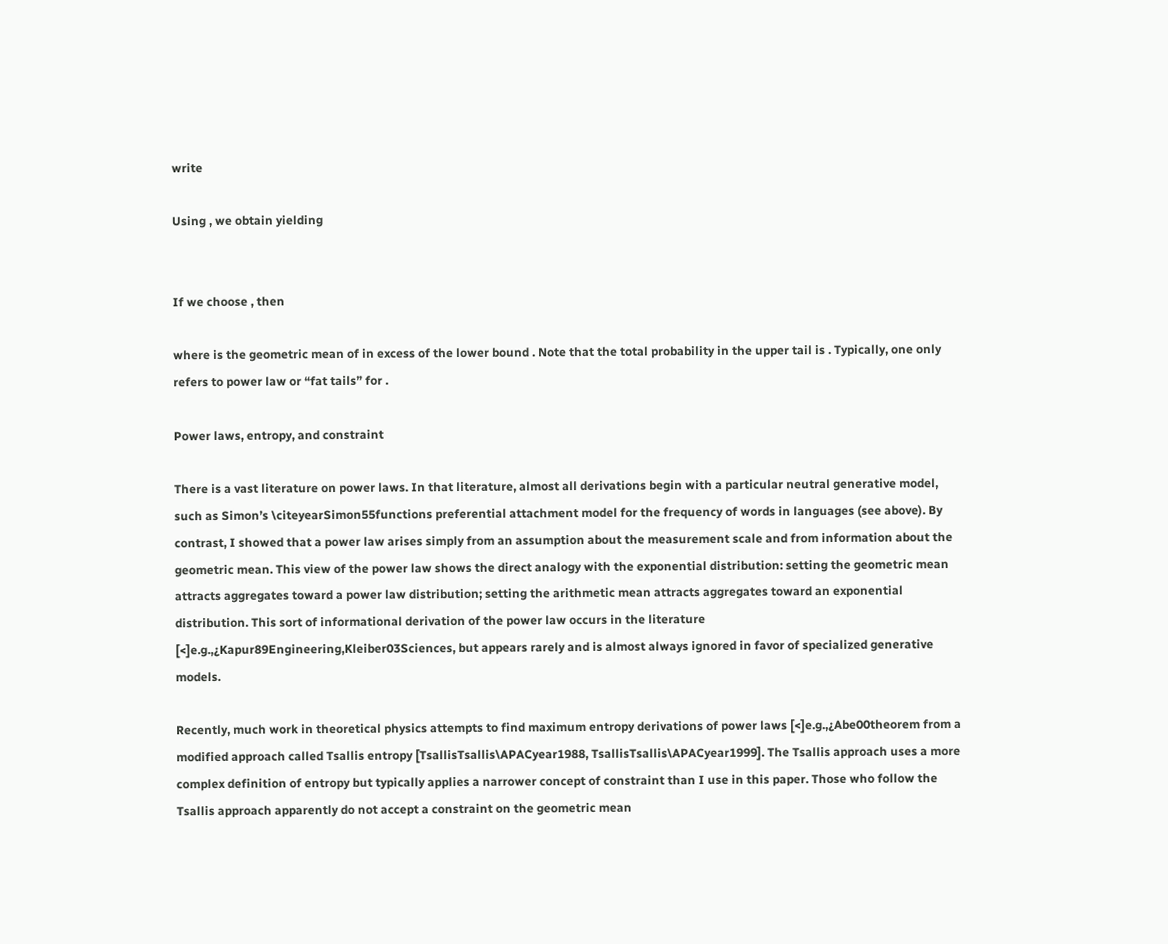write

Using , we obtain yielding


If we choose , then

where is the geometric mean of in excess of the lower bound . Note that the total probability in the upper tail is . Typically, one only refers to power law or “fat tails” for .

Power laws, entropy, and constraint

There is a vast literature on power laws. In that literature, almost all derivations begin with a particular neutral generative model, such as Simon’s \citeyearSimon55functions preferential attachment model for the frequency of words in languages (see above). By contrast, I showed that a power law arises simply from an assumption about the measurement scale and from information about the geometric mean. This view of the power law shows the direct analogy with the exponential distribution: setting the geometric mean attracts aggregates toward a power law distribution; setting the arithmetic mean attracts aggregates toward an exponential distribution. This sort of informational derivation of the power law occurs in the literature [<]e.g.,¿Kapur89Engineering,Kleiber03Sciences, but appears rarely and is almost always ignored in favor of specialized generative models.

Recently, much work in theoretical physics attempts to find maximum entropy derivations of power laws [<]e.g.,¿Abe00theorem from a modified approach called Tsallis entropy [TsallisTsallis\APACyear1988, TsallisTsallis\APACyear1999]. The Tsallis approach uses a more complex definition of entropy but typically applies a narrower concept of constraint than I use in this paper. Those who follow the Tsallis approach apparently do not accept a constraint on the geometric mean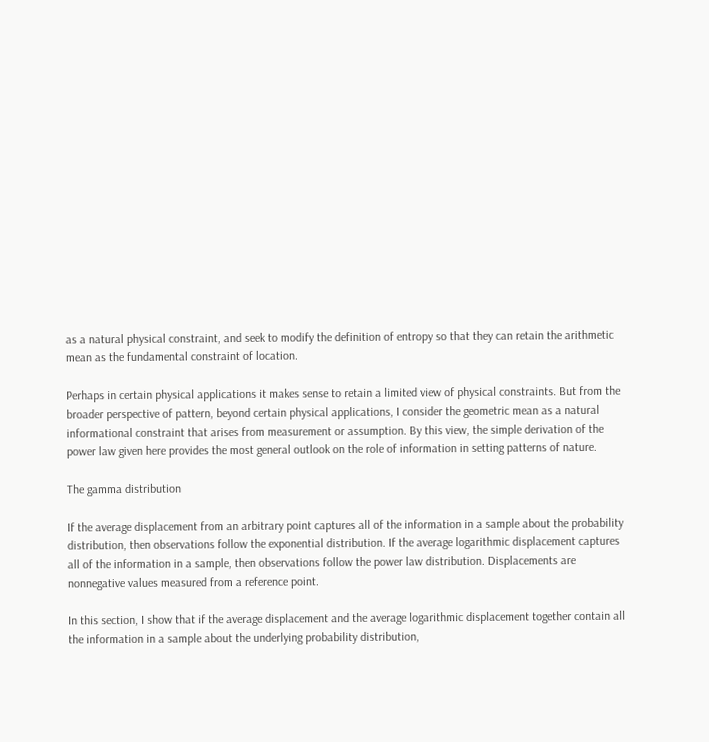as a natural physical constraint, and seek to modify the definition of entropy so that they can retain the arithmetic mean as the fundamental constraint of location.

Perhaps in certain physical applications it makes sense to retain a limited view of physical constraints. But from the broader perspective of pattern, beyond certain physical applications, I consider the geometric mean as a natural informational constraint that arises from measurement or assumption. By this view, the simple derivation of the power law given here provides the most general outlook on the role of information in setting patterns of nature.

The gamma distribution

If the average displacement from an arbitrary point captures all of the information in a sample about the probability distribution, then observations follow the exponential distribution. If the average logarithmic displacement captures all of the information in a sample, then observations follow the power law distribution. Displacements are nonnegative values measured from a reference point.

In this section, I show that if the average displacement and the average logarithmic displacement together contain all the information in a sample about the underlying probability distribution,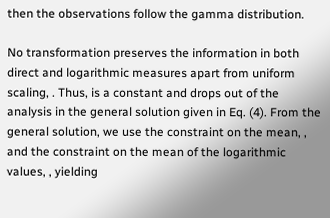then the observations follow the gamma distribution.

No transformation preserves the information in both direct and logarithmic measures apart from uniform scaling, . Thus, is a constant and drops out of the analysis in the general solution given in Eq. (4). From the general solution, we use the constraint on the mean, , and the constraint on the mean of the logarithmic values, , yielding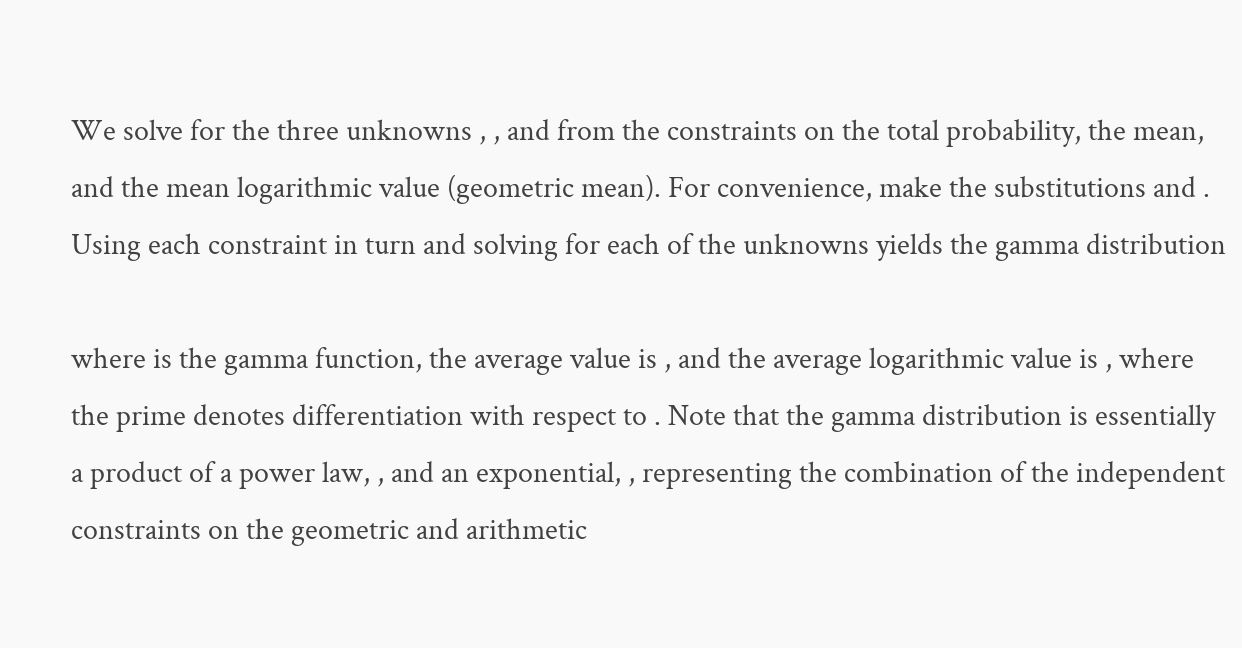We solve for the three unknowns , , and from the constraints on the total probability, the mean, and the mean logarithmic value (geometric mean). For convenience, make the substitutions and . Using each constraint in turn and solving for each of the unknowns yields the gamma distribution

where is the gamma function, the average value is , and the average logarithmic value is , where the prime denotes differentiation with respect to . Note that the gamma distribution is essentially a product of a power law, , and an exponential, , representing the combination of the independent constraints on the geometric and arithmetic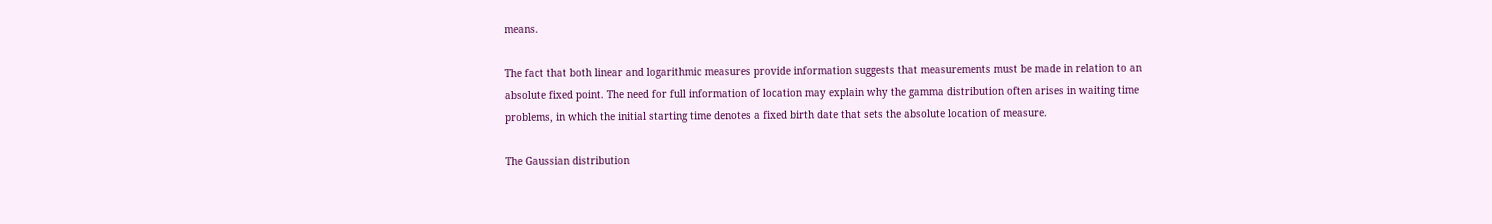means.

The fact that both linear and logarithmic measures provide information suggests that measurements must be made in relation to an absolute fixed point. The need for full information of location may explain why the gamma distribution often arises in waiting time problems, in which the initial starting time denotes a fixed birth date that sets the absolute location of measure.

The Gaussian distribution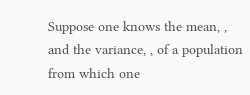Suppose one knows the mean, , and the variance, , of a population from which one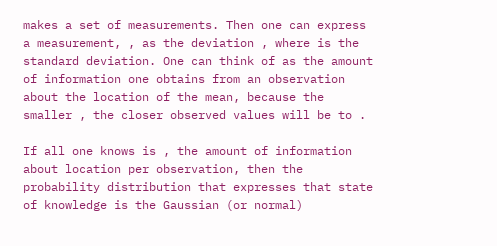makes a set of measurements. Then one can express a measurement, , as the deviation , where is the standard deviation. One can think of as the amount of information one obtains from an observation about the location of the mean, because the smaller , the closer observed values will be to .

If all one knows is , the amount of information about location per observation, then the probability distribution that expresses that state of knowledge is the Gaussian (or normal)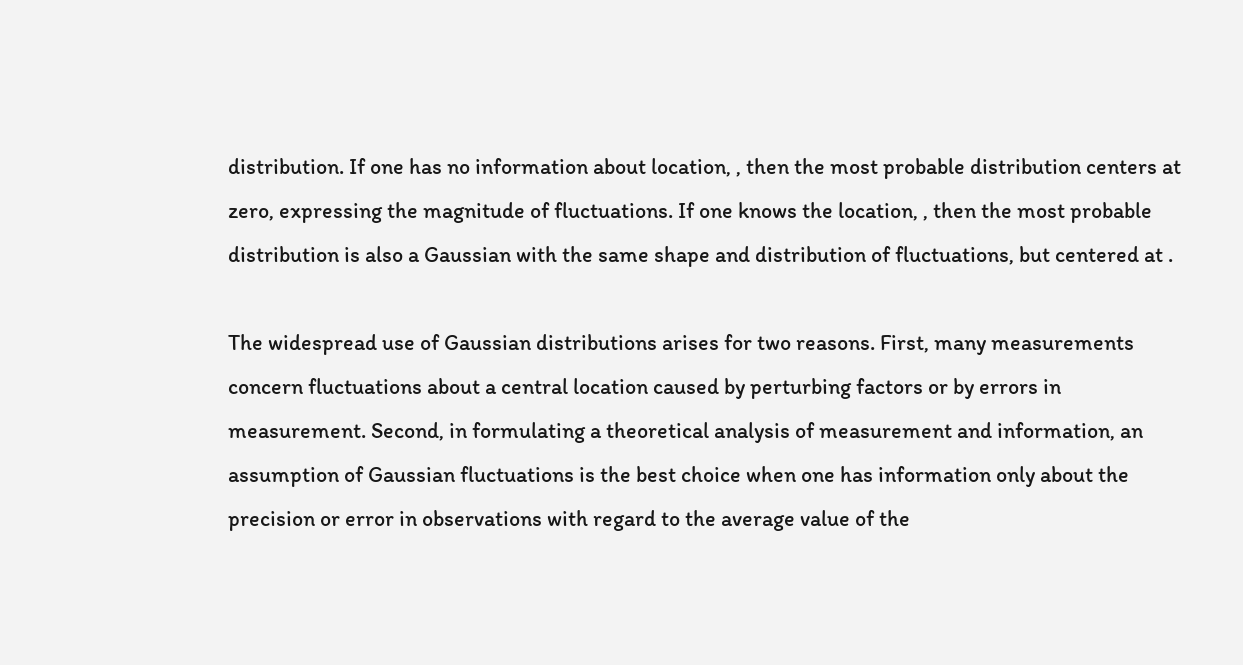distribution. If one has no information about location, , then the most probable distribution centers at zero, expressing the magnitude of fluctuations. If one knows the location, , then the most probable distribution is also a Gaussian with the same shape and distribution of fluctuations, but centered at .

The widespread use of Gaussian distributions arises for two reasons. First, many measurements concern fluctuations about a central location caused by perturbing factors or by errors in measurement. Second, in formulating a theoretical analysis of measurement and information, an assumption of Gaussian fluctuations is the best choice when one has information only about the precision or error in observations with regard to the average value of the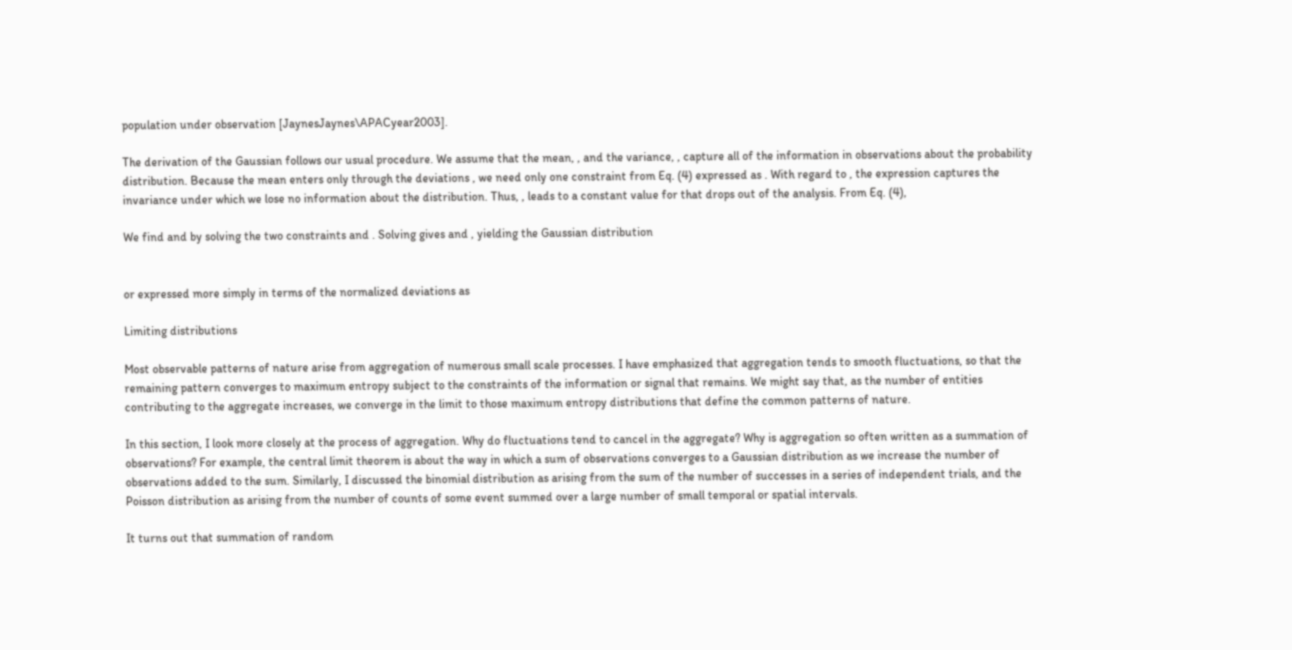population under observation [JaynesJaynes\APACyear2003].

The derivation of the Gaussian follows our usual procedure. We assume that the mean, , and the variance, , capture all of the information in observations about the probability distribution. Because the mean enters only through the deviations , we need only one constraint from Eq. (4) expressed as . With regard to , the expression captures the invariance under which we lose no information about the distribution. Thus, , leads to a constant value for that drops out of the analysis. From Eq. (4),

We find and by solving the two constraints and . Solving gives and , yielding the Gaussian distribution


or expressed more simply in terms of the normalized deviations as

Limiting distributions

Most observable patterns of nature arise from aggregation of numerous small scale processes. I have emphasized that aggregation tends to smooth fluctuations, so that the remaining pattern converges to maximum entropy subject to the constraints of the information or signal that remains. We might say that, as the number of entities contributing to the aggregate increases, we converge in the limit to those maximum entropy distributions that define the common patterns of nature.

In this section, I look more closely at the process of aggregation. Why do fluctuations tend to cancel in the aggregate? Why is aggregation so often written as a summation of observations? For example, the central limit theorem is about the way in which a sum of observations converges to a Gaussian distribution as we increase the number of observations added to the sum. Similarly, I discussed the binomial distribution as arising from the sum of the number of successes in a series of independent trials, and the Poisson distribution as arising from the number of counts of some event summed over a large number of small temporal or spatial intervals.

It turns out that summation of random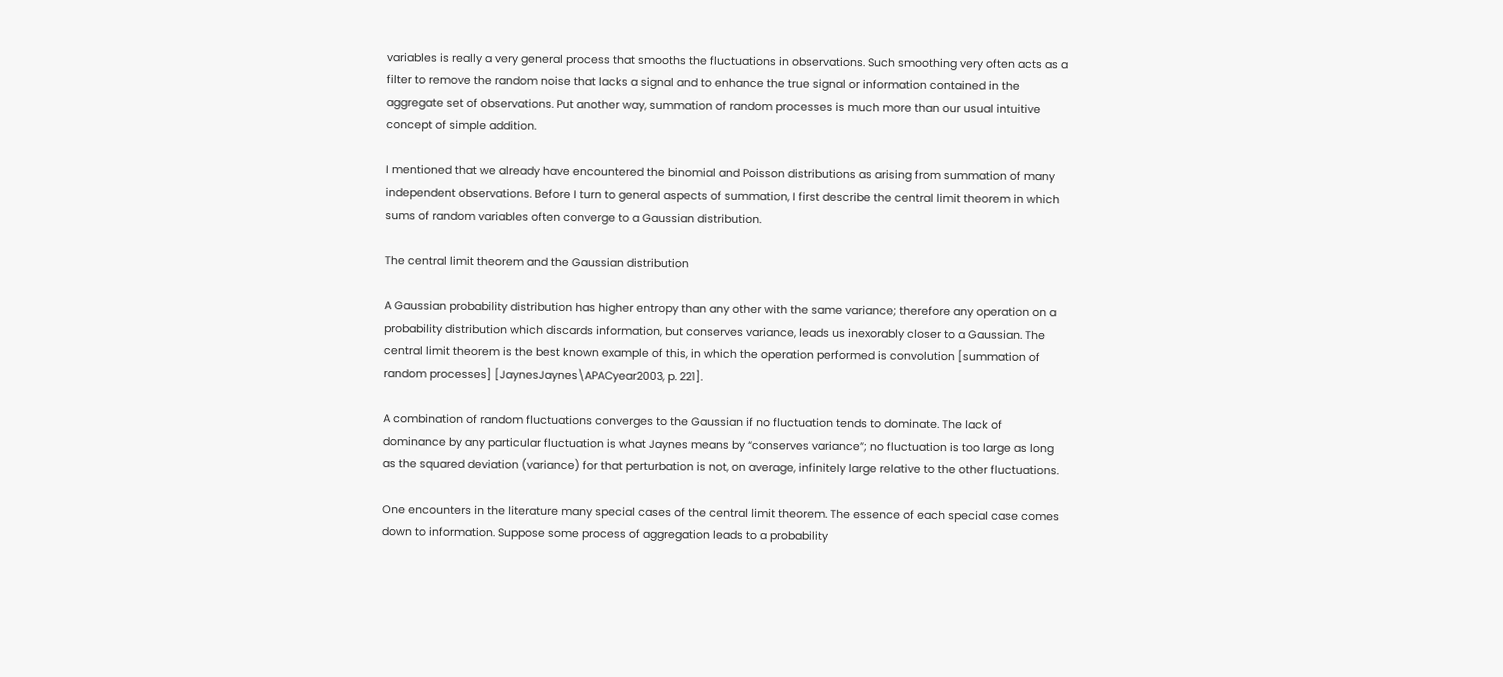variables is really a very general process that smooths the fluctuations in observations. Such smoothing very often acts as a filter to remove the random noise that lacks a signal and to enhance the true signal or information contained in the aggregate set of observations. Put another way, summation of random processes is much more than our usual intuitive concept of simple addition.

I mentioned that we already have encountered the binomial and Poisson distributions as arising from summation of many independent observations. Before I turn to general aspects of summation, I first describe the central limit theorem in which sums of random variables often converge to a Gaussian distribution.

The central limit theorem and the Gaussian distribution

A Gaussian probability distribution has higher entropy than any other with the same variance; therefore any operation on a probability distribution which discards information, but conserves variance, leads us inexorably closer to a Gaussian. The central limit theorem is the best known example of this, in which the operation performed is convolution [summation of random processes] [JaynesJaynes\APACyear2003, p. 221].

A combination of random fluctuations converges to the Gaussian if no fluctuation tends to dominate. The lack of dominance by any particular fluctuation is what Jaynes means by “conserves variance”; no fluctuation is too large as long as the squared deviation (variance) for that perturbation is not, on average, infinitely large relative to the other fluctuations.

One encounters in the literature many special cases of the central limit theorem. The essence of each special case comes down to information. Suppose some process of aggregation leads to a probability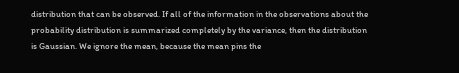distribution that can be observed. If all of the information in the observations about the probability distribution is summarized completely by the variance, then the distribution is Gaussian. We ignore the mean, because the mean pins the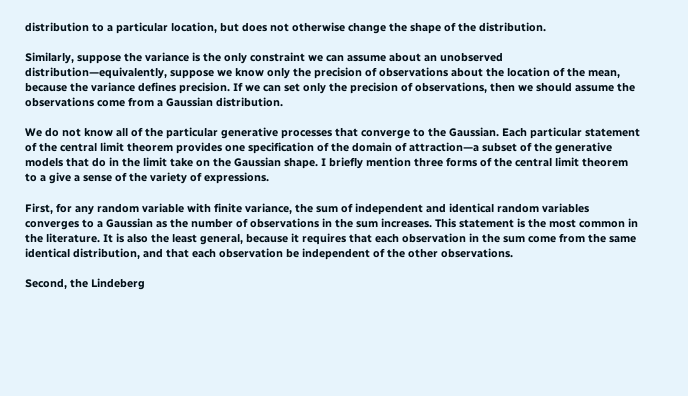distribution to a particular location, but does not otherwise change the shape of the distribution.

Similarly, suppose the variance is the only constraint we can assume about an unobserved distribution—equivalently, suppose we know only the precision of observations about the location of the mean, because the variance defines precision. If we can set only the precision of observations, then we should assume the observations come from a Gaussian distribution.

We do not know all of the particular generative processes that converge to the Gaussian. Each particular statement of the central limit theorem provides one specification of the domain of attraction—a subset of the generative models that do in the limit take on the Gaussian shape. I briefly mention three forms of the central limit theorem to a give a sense of the variety of expressions.

First, for any random variable with finite variance, the sum of independent and identical random variables converges to a Gaussian as the number of observations in the sum increases. This statement is the most common in the literature. It is also the least general, because it requires that each observation in the sum come from the same identical distribution, and that each observation be independent of the other observations.

Second, the Lindeberg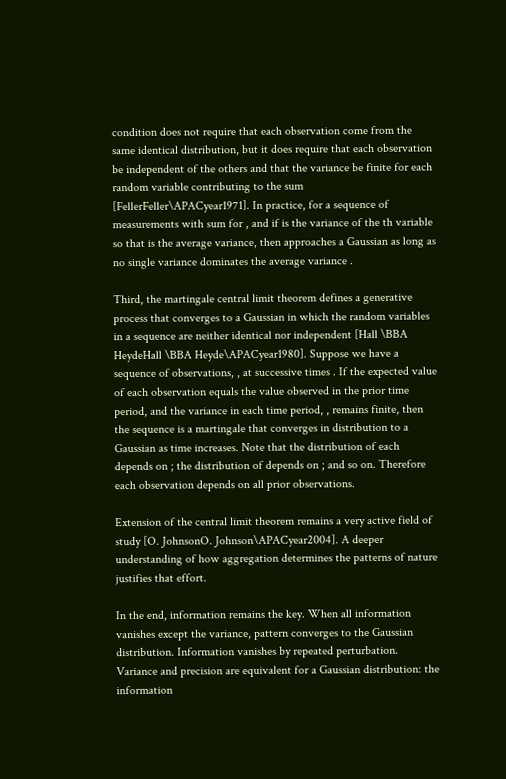condition does not require that each observation come from the same identical distribution, but it does require that each observation be independent of the others and that the variance be finite for each random variable contributing to the sum [FellerFeller\APACyear1971]. In practice, for a sequence of measurements with sum for , and if is the variance of the th variable so that is the average variance, then approaches a Gaussian as long as no single variance dominates the average variance .

Third, the martingale central limit theorem defines a generative process that converges to a Gaussian in which the random variables in a sequence are neither identical nor independent [Hall \BBA HeydeHall \BBA Heyde\APACyear1980]. Suppose we have a sequence of observations, , at successive times . If the expected value of each observation equals the value observed in the prior time period, and the variance in each time period, , remains finite, then the sequence is a martingale that converges in distribution to a Gaussian as time increases. Note that the distribution of each depends on ; the distribution of depends on ; and so on. Therefore each observation depends on all prior observations.

Extension of the central limit theorem remains a very active field of study [O. JohnsonO. Johnson\APACyear2004]. A deeper understanding of how aggregation determines the patterns of nature justifies that effort.

In the end, information remains the key. When all information vanishes except the variance, pattern converges to the Gaussian distribution. Information vanishes by repeated perturbation. Variance and precision are equivalent for a Gaussian distribution: the information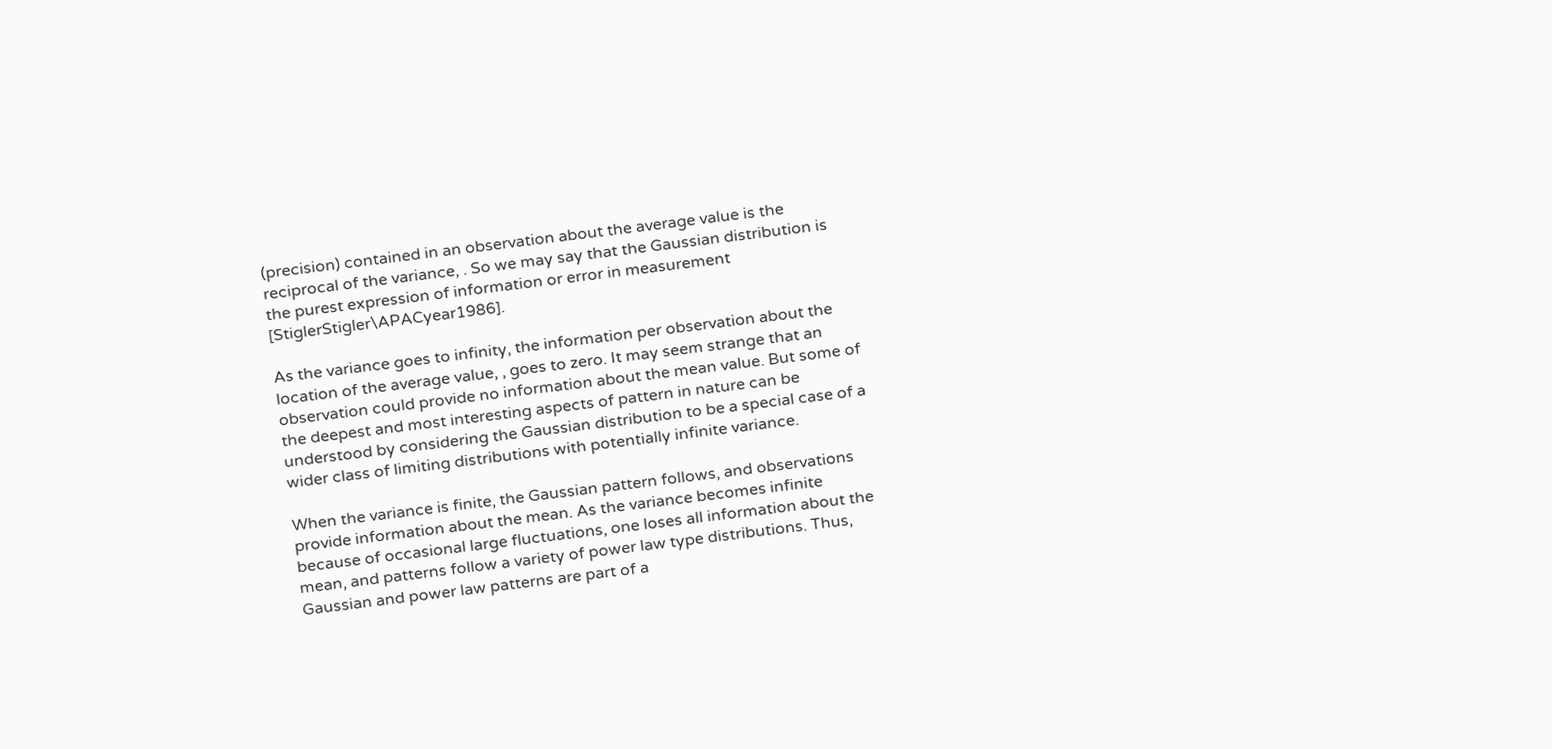(precision) contained in an observation about the average value is the reciprocal of the variance, . So we may say that the Gaussian distribution is the purest expression of information or error in measurement [StiglerStigler\APACyear1986].

As the variance goes to infinity, the information per observation about the location of the average value, , goes to zero. It may seem strange that an observation could provide no information about the mean value. But some of the deepest and most interesting aspects of pattern in nature can be understood by considering the Gaussian distribution to be a special case of a wider class of limiting distributions with potentially infinite variance.

When the variance is finite, the Gaussian pattern follows, and observations provide information about the mean. As the variance becomes infinite because of occasional large fluctuations, one loses all information about the mean, and patterns follow a variety of power law type distributions. Thus, Gaussian and power law patterns are part of a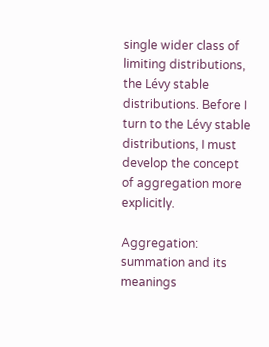single wider class of limiting distributions, the Lévy stable distributions. Before I turn to the Lévy stable distributions, I must develop the concept of aggregation more explicitly.

Aggregation: summation and its meanings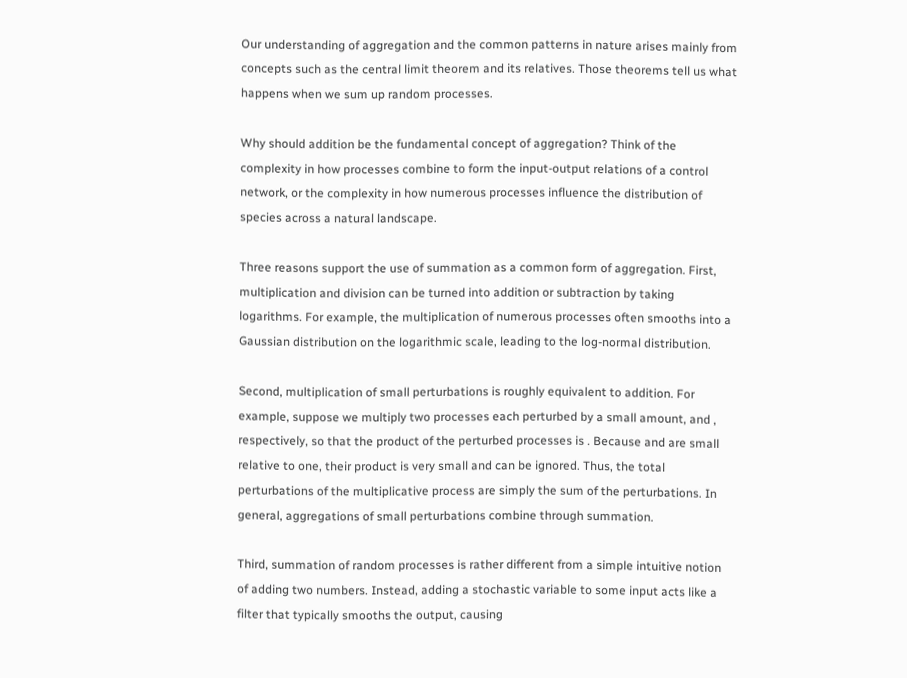Our understanding of aggregation and the common patterns in nature arises mainly from concepts such as the central limit theorem and its relatives. Those theorems tell us what happens when we sum up random processes.

Why should addition be the fundamental concept of aggregation? Think of the complexity in how processes combine to form the input-output relations of a control network, or the complexity in how numerous processes influence the distribution of species across a natural landscape.

Three reasons support the use of summation as a common form of aggregation. First, multiplication and division can be turned into addition or subtraction by taking logarithms. For example, the multiplication of numerous processes often smooths into a Gaussian distribution on the logarithmic scale, leading to the log-normal distribution.

Second, multiplication of small perturbations is roughly equivalent to addition. For example, suppose we multiply two processes each perturbed by a small amount, and , respectively, so that the product of the perturbed processes is . Because and are small relative to one, their product is very small and can be ignored. Thus, the total perturbations of the multiplicative process are simply the sum of the perturbations. In general, aggregations of small perturbations combine through summation.

Third, summation of random processes is rather different from a simple intuitive notion of adding two numbers. Instead, adding a stochastic variable to some input acts like a filter that typically smooths the output, causing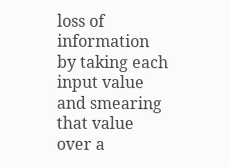loss of information by taking each input value and smearing that value over a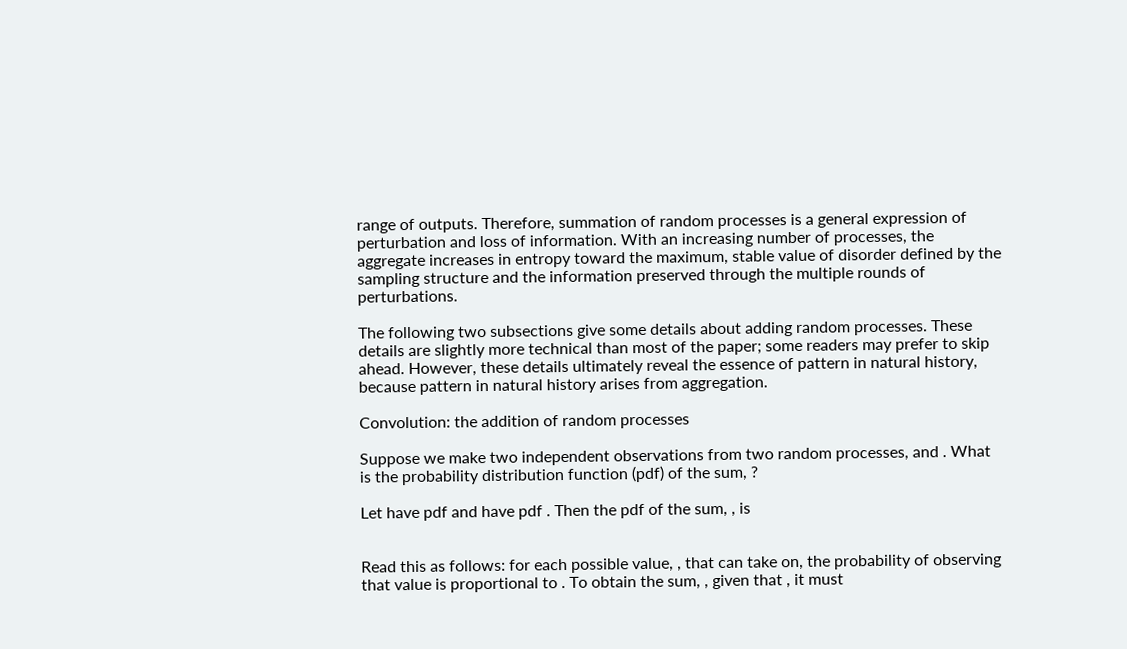range of outputs. Therefore, summation of random processes is a general expression of perturbation and loss of information. With an increasing number of processes, the aggregate increases in entropy toward the maximum, stable value of disorder defined by the sampling structure and the information preserved through the multiple rounds of perturbations.

The following two subsections give some details about adding random processes. These details are slightly more technical than most of the paper; some readers may prefer to skip ahead. However, these details ultimately reveal the essence of pattern in natural history, because pattern in natural history arises from aggregation.

Convolution: the addition of random processes

Suppose we make two independent observations from two random processes, and . What is the probability distribution function (pdf) of the sum, ?

Let have pdf and have pdf . Then the pdf of the sum, , is


Read this as follows: for each possible value, , that can take on, the probability of observing that value is proportional to . To obtain the sum, , given that , it must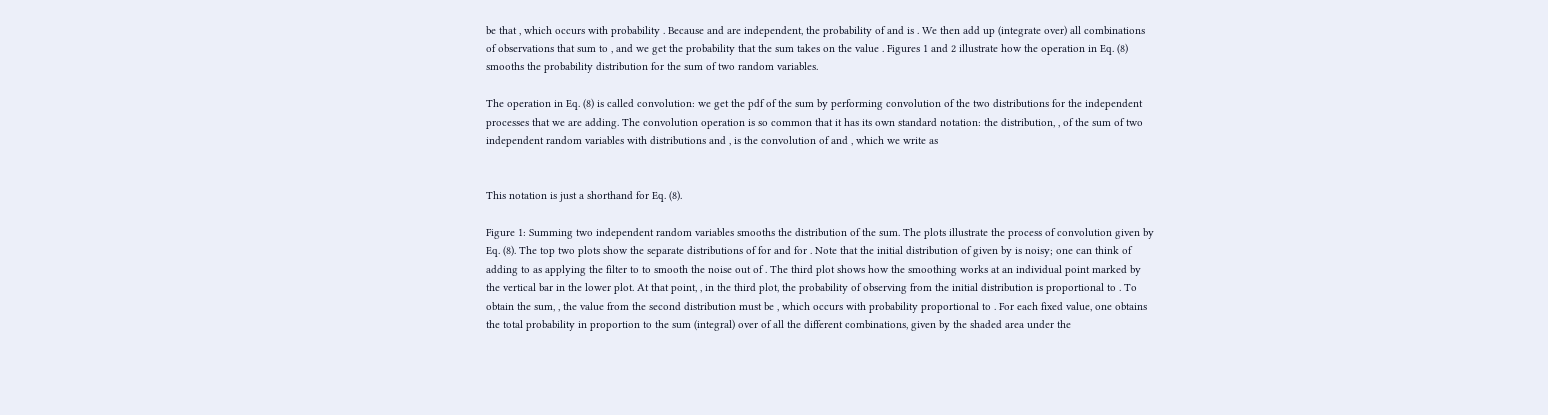be that , which occurs with probability . Because and are independent, the probability of and is . We then add up (integrate over) all combinations of observations that sum to , and we get the probability that the sum takes on the value . Figures 1 and 2 illustrate how the operation in Eq. (8) smooths the probability distribution for the sum of two random variables.

The operation in Eq. (8) is called convolution: we get the pdf of the sum by performing convolution of the two distributions for the independent processes that we are adding. The convolution operation is so common that it has its own standard notation: the distribution, , of the sum of two independent random variables with distributions and , is the convolution of and , which we write as


This notation is just a shorthand for Eq. (8).

Figure 1: Summing two independent random variables smooths the distribution of the sum. The plots illustrate the process of convolution given by Eq. (8). The top two plots show the separate distributions of for and for . Note that the initial distribution of given by is noisy; one can think of adding to as applying the filter to to smooth the noise out of . The third plot shows how the smoothing works at an individual point marked by the vertical bar in the lower plot. At that point, , in the third plot, the probability of observing from the initial distribution is proportional to . To obtain the sum, , the value from the second distribution must be , which occurs with probability proportional to . For each fixed value, one obtains the total probability in proportion to the sum (integral) over of all the different combinations, given by the shaded area under the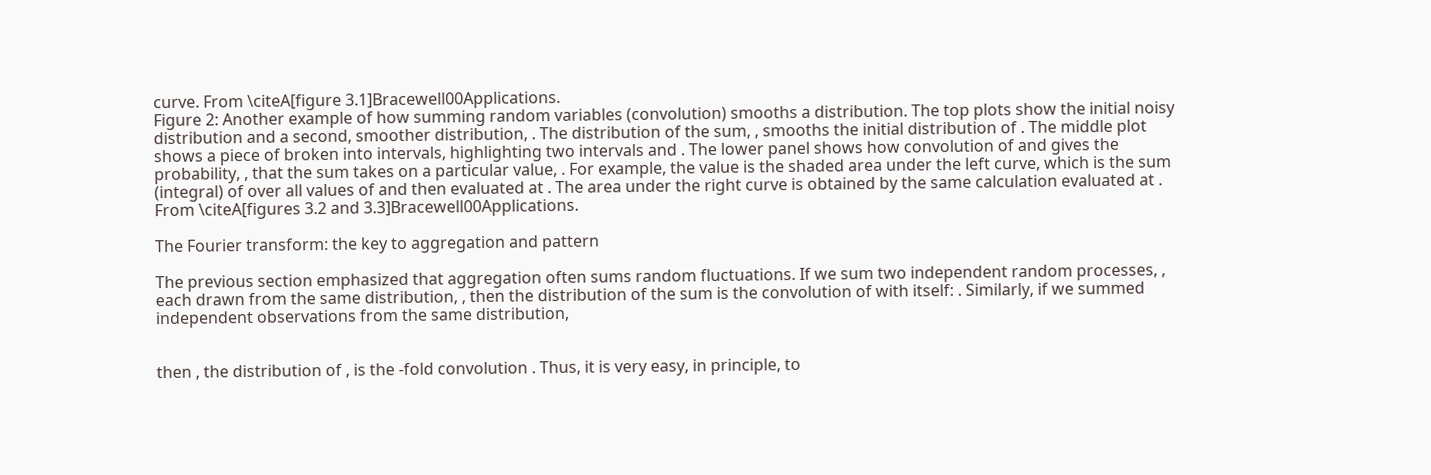curve. From \citeA[figure 3.1]Bracewell00Applications.
Figure 2: Another example of how summing random variables (convolution) smooths a distribution. The top plots show the initial noisy distribution and a second, smoother distribution, . The distribution of the sum, , smooths the initial distribution of . The middle plot shows a piece of broken into intervals, highlighting two intervals and . The lower panel shows how convolution of and gives the probability, , that the sum takes on a particular value, . For example, the value is the shaded area under the left curve, which is the sum (integral) of over all values of and then evaluated at . The area under the right curve is obtained by the same calculation evaluated at . From \citeA[figures 3.2 and 3.3]Bracewell00Applications.

The Fourier transform: the key to aggregation and pattern

The previous section emphasized that aggregation often sums random fluctuations. If we sum two independent random processes, , each drawn from the same distribution, , then the distribution of the sum is the convolution of with itself: . Similarly, if we summed independent observations from the same distribution,


then , the distribution of , is the -fold convolution . Thus, it is very easy, in principle, to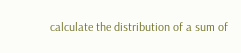calculate the distribution of a sum of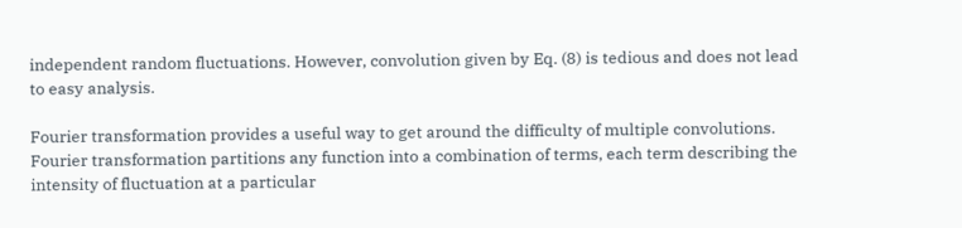independent random fluctuations. However, convolution given by Eq. (8) is tedious and does not lead to easy analysis.

Fourier transformation provides a useful way to get around the difficulty of multiple convolutions. Fourier transformation partitions any function into a combination of terms, each term describing the intensity of fluctuation at a particular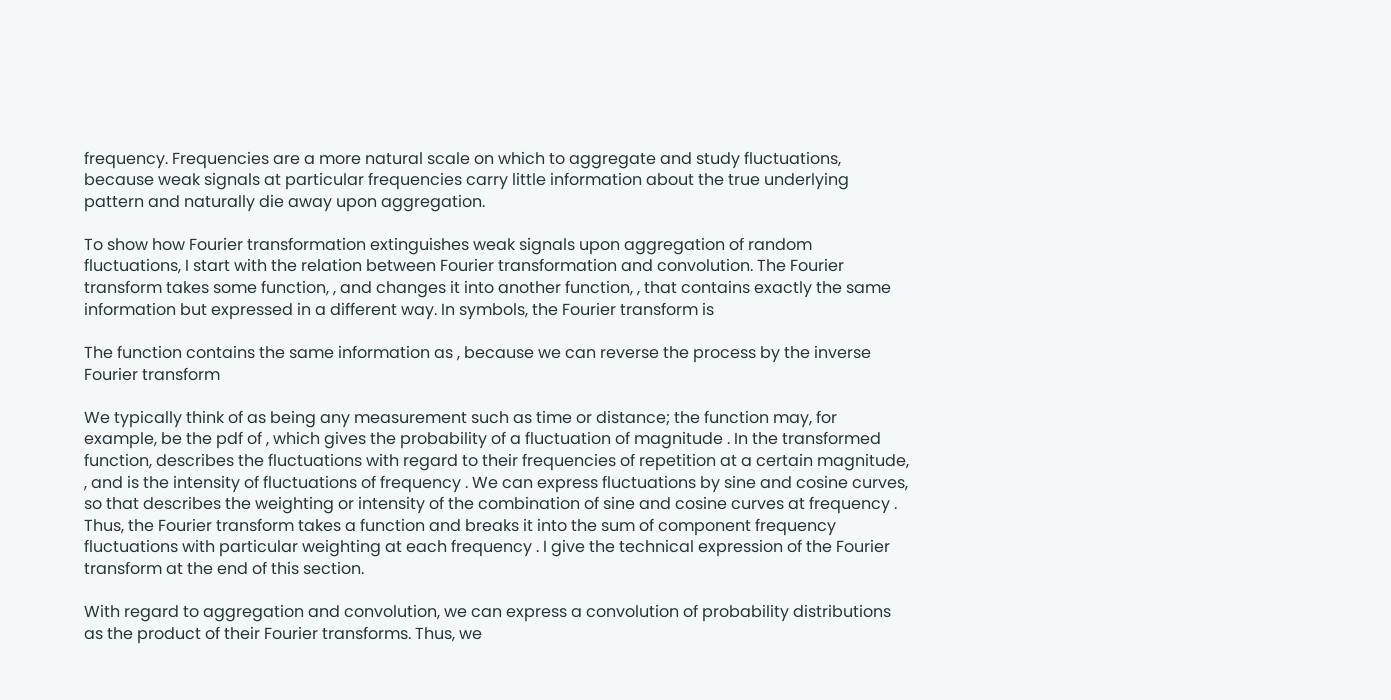frequency. Frequencies are a more natural scale on which to aggregate and study fluctuations, because weak signals at particular frequencies carry little information about the true underlying pattern and naturally die away upon aggregation.

To show how Fourier transformation extinguishes weak signals upon aggregation of random fluctuations, I start with the relation between Fourier transformation and convolution. The Fourier transform takes some function, , and changes it into another function, , that contains exactly the same information but expressed in a different way. In symbols, the Fourier transform is

The function contains the same information as , because we can reverse the process by the inverse Fourier transform

We typically think of as being any measurement such as time or distance; the function may, for example, be the pdf of , which gives the probability of a fluctuation of magnitude . In the transformed function, describes the fluctuations with regard to their frequencies of repetition at a certain magnitude, , and is the intensity of fluctuations of frequency . We can express fluctuations by sine and cosine curves, so that describes the weighting or intensity of the combination of sine and cosine curves at frequency . Thus, the Fourier transform takes a function and breaks it into the sum of component frequency fluctuations with particular weighting at each frequency . I give the technical expression of the Fourier transform at the end of this section.

With regard to aggregation and convolution, we can express a convolution of probability distributions as the product of their Fourier transforms. Thus, we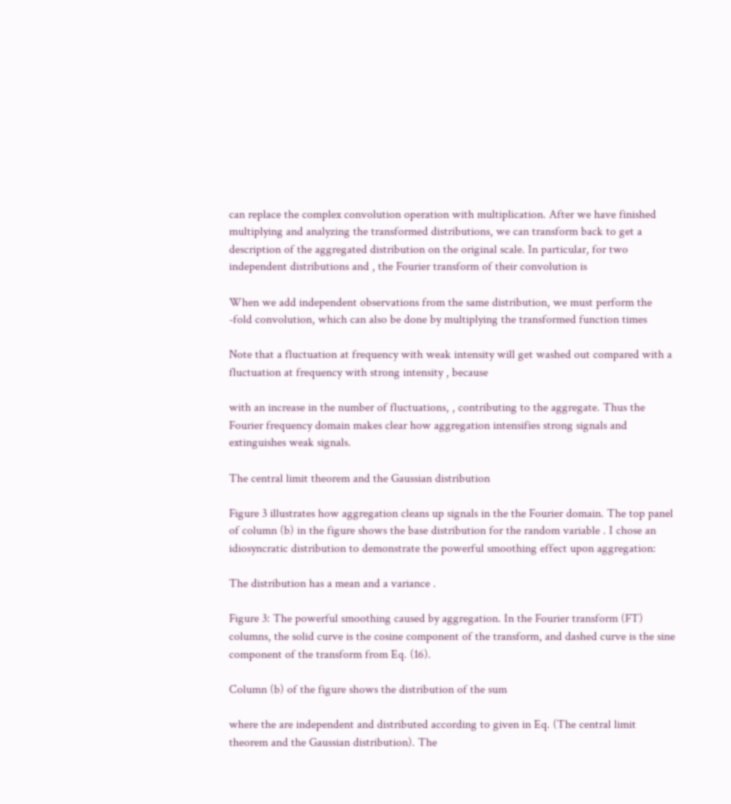can replace the complex convolution operation with multiplication. After we have finished multiplying and analyzing the transformed distributions, we can transform back to get a description of the aggregated distribution on the original scale. In particular, for two independent distributions and , the Fourier transform of their convolution is

When we add independent observations from the same distribution, we must perform the -fold convolution, which can also be done by multiplying the transformed function times

Note that a fluctuation at frequency with weak intensity will get washed out compared with a fluctuation at frequency with strong intensity , because

with an increase in the number of fluctuations, , contributing to the aggregate. Thus the Fourier frequency domain makes clear how aggregation intensifies strong signals and extinguishes weak signals.

The central limit theorem and the Gaussian distribution

Figure 3 illustrates how aggregation cleans up signals in the the Fourier domain. The top panel of column (b) in the figure shows the base distribution for the random variable . I chose an idiosyncratic distribution to demonstrate the powerful smoothing effect upon aggregation:

The distribution has a mean and a variance .

Figure 3: The powerful smoothing caused by aggregation. In the Fourier transform (FT) columns, the solid curve is the cosine component of the transform, and dashed curve is the sine component of the transform from Eq. (16).

Column (b) of the figure shows the distribution of the sum

where the are independent and distributed according to given in Eq. (The central limit theorem and the Gaussian distribution). The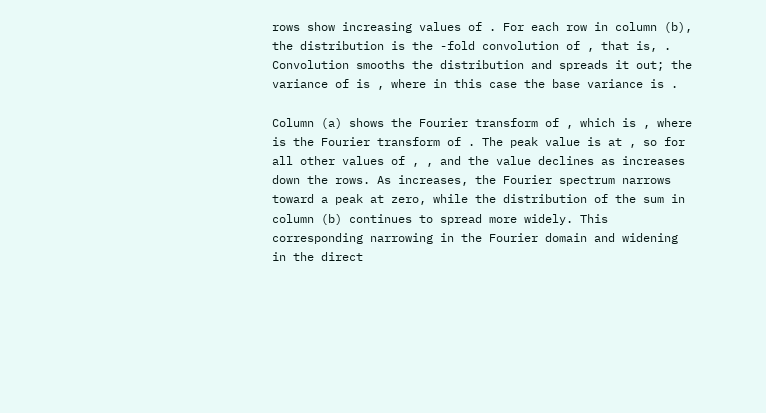rows show increasing values of . For each row in column (b), the distribution is the -fold convolution of , that is, . Convolution smooths the distribution and spreads it out; the variance of is , where in this case the base variance is .

Column (a) shows the Fourier transform of , which is , where is the Fourier transform of . The peak value is at , so for all other values of , , and the value declines as increases down the rows. As increases, the Fourier spectrum narrows toward a peak at zero, while the distribution of the sum in column (b) continues to spread more widely. This corresponding narrowing in the Fourier domain and widening in the direct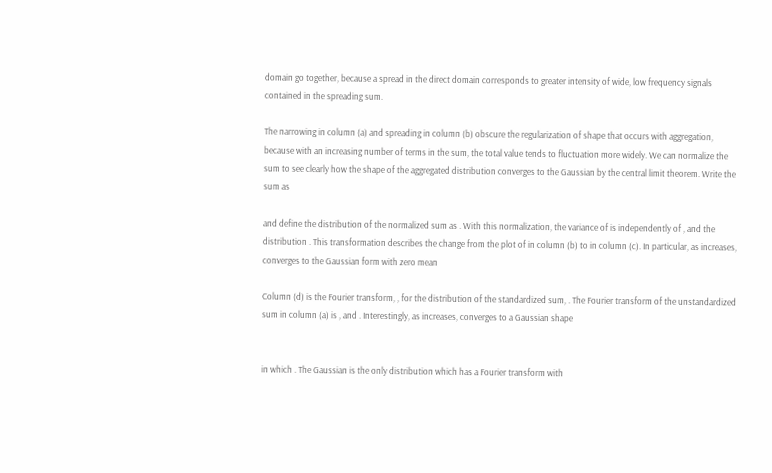domain go together, because a spread in the direct domain corresponds to greater intensity of wide, low frequency signals contained in the spreading sum.

The narrowing in column (a) and spreading in column (b) obscure the regularization of shape that occurs with aggregation, because with an increasing number of terms in the sum, the total value tends to fluctuation more widely. We can normalize the sum to see clearly how the shape of the aggregated distribution converges to the Gaussian by the central limit theorem. Write the sum as

and define the distribution of the normalized sum as . With this normalization, the variance of is independently of , and the distribution . This transformation describes the change from the plot of in column (b) to in column (c). In particular, as increases, converges to the Gaussian form with zero mean

Column (d) is the Fourier transform, , for the distribution of the standardized sum, . The Fourier transform of the unstandardized sum in column (a) is , and . Interestingly, as increases, converges to a Gaussian shape


in which . The Gaussian is the only distribution which has a Fourier transform with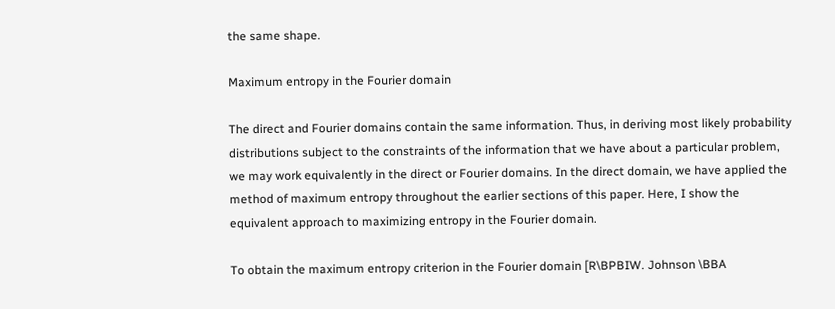the same shape.

Maximum entropy in the Fourier domain

The direct and Fourier domains contain the same information. Thus, in deriving most likely probability distributions subject to the constraints of the information that we have about a particular problem, we may work equivalently in the direct or Fourier domains. In the direct domain, we have applied the method of maximum entropy throughout the earlier sections of this paper. Here, I show the equivalent approach to maximizing entropy in the Fourier domain.

To obtain the maximum entropy criterion in the Fourier domain [R\BPBIW. Johnson \BBA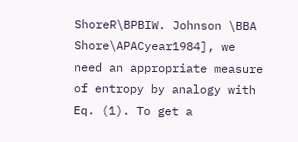ShoreR\BPBIW. Johnson \BBA Shore\APACyear1984], we need an appropriate measure of entropy by analogy with Eq. (1). To get a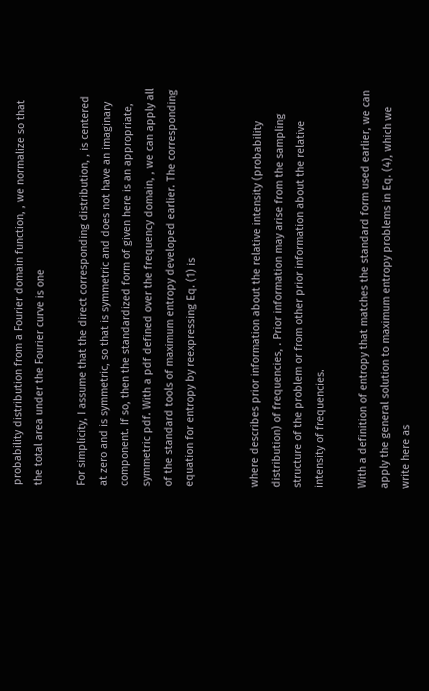probability distribution from a Fourier domain function, , we normalize so that the total area under the Fourier curve is one

For simplicity, I assume that the direct corresponding distribution, , is centered at zero and is symmetric, so that is symmetric and does not have an imaginary component. If so, then the standardized form of given here is an appropriate, symmetric pdf. With a pdf defined over the frequency domain, , we can apply all of the standard tools of maximum entropy developed earlier. The corresponding equation for entropy by reexpressing Eq. (1) is


where describes prior information about the relative intensity (probability distribution) of frequencies, . Prior information may arise from the sampling structure of the problem or from other prior information about the relative intensity of frequencies.

With a definition of entropy that matches the standard form used earlier, we can apply the general solution to maximum entropy problems in Eq. (4), which we write here as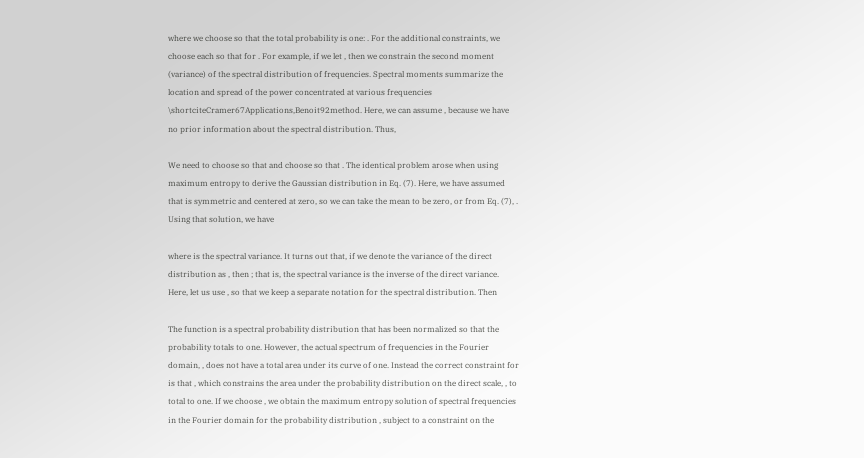where we choose so that the total probability is one: . For the additional constraints, we choose each so that for . For example, if we let , then we constrain the second moment (variance) of the spectral distribution of frequencies. Spectral moments summarize the location and spread of the power concentrated at various frequencies \shortciteCramer67Applications,Benoit92method. Here, we can assume , because we have no prior information about the spectral distribution. Thus,

We need to choose so that and choose so that . The identical problem arose when using maximum entropy to derive the Gaussian distribution in Eq. (7). Here, we have assumed that is symmetric and centered at zero, so we can take the mean to be zero, or from Eq. (7), . Using that solution, we have

where is the spectral variance. It turns out that, if we denote the variance of the direct distribution as , then ; that is, the spectral variance is the inverse of the direct variance. Here, let us use , so that we keep a separate notation for the spectral distribution. Then

The function is a spectral probability distribution that has been normalized so that the probability totals to one. However, the actual spectrum of frequencies in the Fourier domain, , does not have a total area under its curve of one. Instead the correct constraint for is that , which constrains the area under the probability distribution on the direct scale, , to total to one. If we choose , we obtain the maximum entropy solution of spectral frequencies in the Fourier domain for the probability distribution , subject to a constraint on the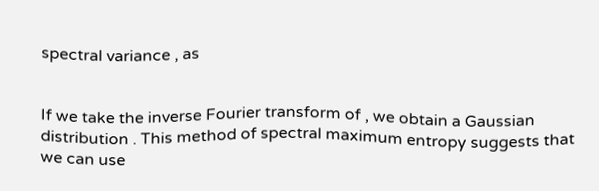spectral variance , as


If we take the inverse Fourier transform of , we obtain a Gaussian distribution . This method of spectral maximum entropy suggests that we can use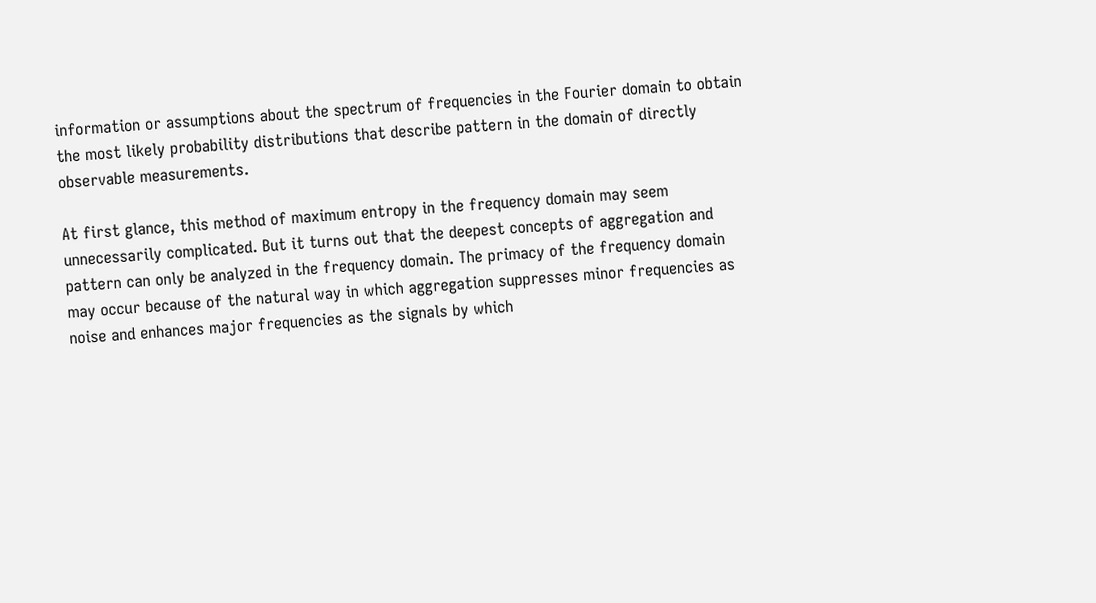information or assumptions about the spectrum of frequencies in the Fourier domain to obtain the most likely probability distributions that describe pattern in the domain of directly observable measurements.

At first glance, this method of maximum entropy in the frequency domain may seem unnecessarily complicated. But it turns out that the deepest concepts of aggregation and pattern can only be analyzed in the frequency domain. The primacy of the frequency domain may occur because of the natural way in which aggregation suppresses minor frequencies as noise and enhances major frequencies as the signals by which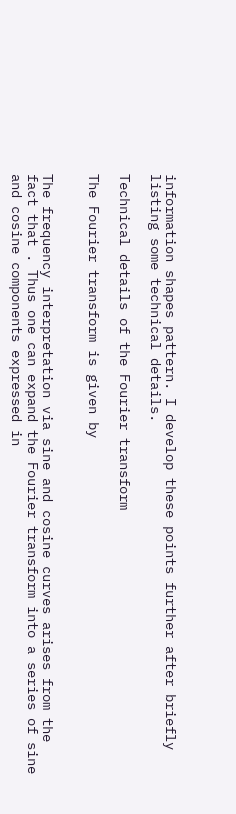information shapes pattern. I develop these points further after briefly listing some technical details.

Technical details of the Fourier transform

The Fourier transform is given by


The frequency interpretation via sine and cosine curves arises from the fact that . Thus one can expand the Fourier transform into a series of sine and cosine components expressed in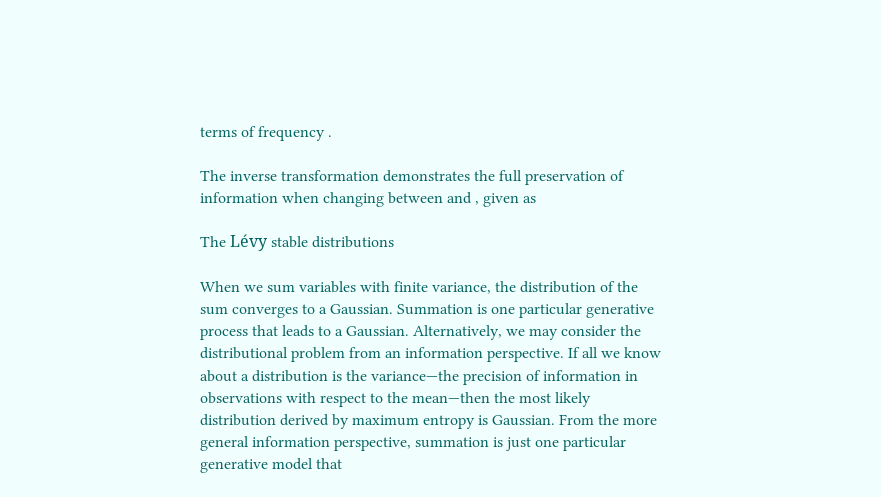terms of frequency .

The inverse transformation demonstrates the full preservation of information when changing between and , given as

The Lévy stable distributions

When we sum variables with finite variance, the distribution of the sum converges to a Gaussian. Summation is one particular generative process that leads to a Gaussian. Alternatively, we may consider the distributional problem from an information perspective. If all we know about a distribution is the variance—the precision of information in observations with respect to the mean—then the most likely distribution derived by maximum entropy is Gaussian. From the more general information perspective, summation is just one particular generative model that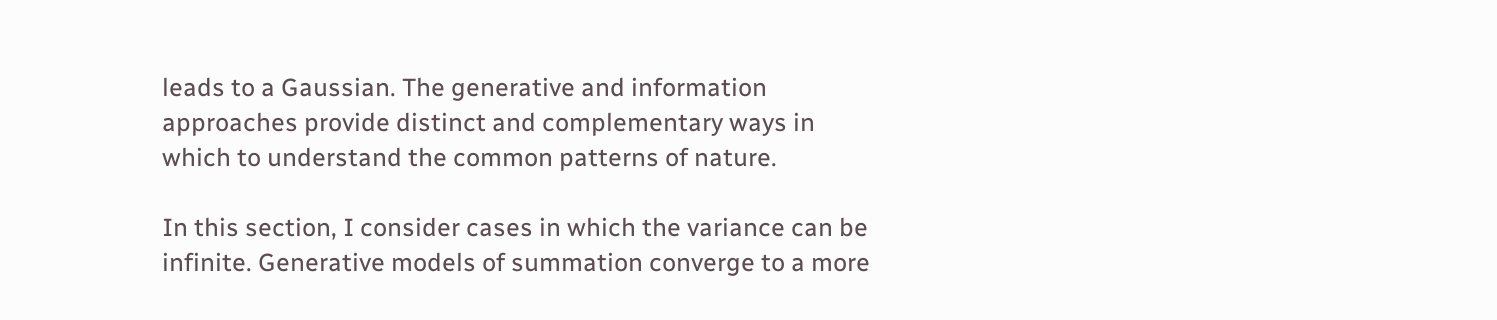leads to a Gaussian. The generative and information approaches provide distinct and complementary ways in which to understand the common patterns of nature.

In this section, I consider cases in which the variance can be infinite. Generative models of summation converge to a more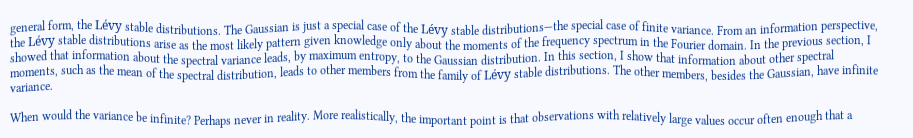general form, the Lévy stable distributions. The Gaussian is just a special case of the Lévy stable distributions—the special case of finite variance. From an information perspective, the Lévy stable distributions arise as the most likely pattern given knowledge only about the moments of the frequency spectrum in the Fourier domain. In the previous section, I showed that information about the spectral variance leads, by maximum entropy, to the Gaussian distribution. In this section, I show that information about other spectral moments, such as the mean of the spectral distribution, leads to other members from the family of Lévy stable distributions. The other members, besides the Gaussian, have infinite variance.

When would the variance be infinite? Perhaps never in reality. More realistically, the important point is that observations with relatively large values occur often enough that a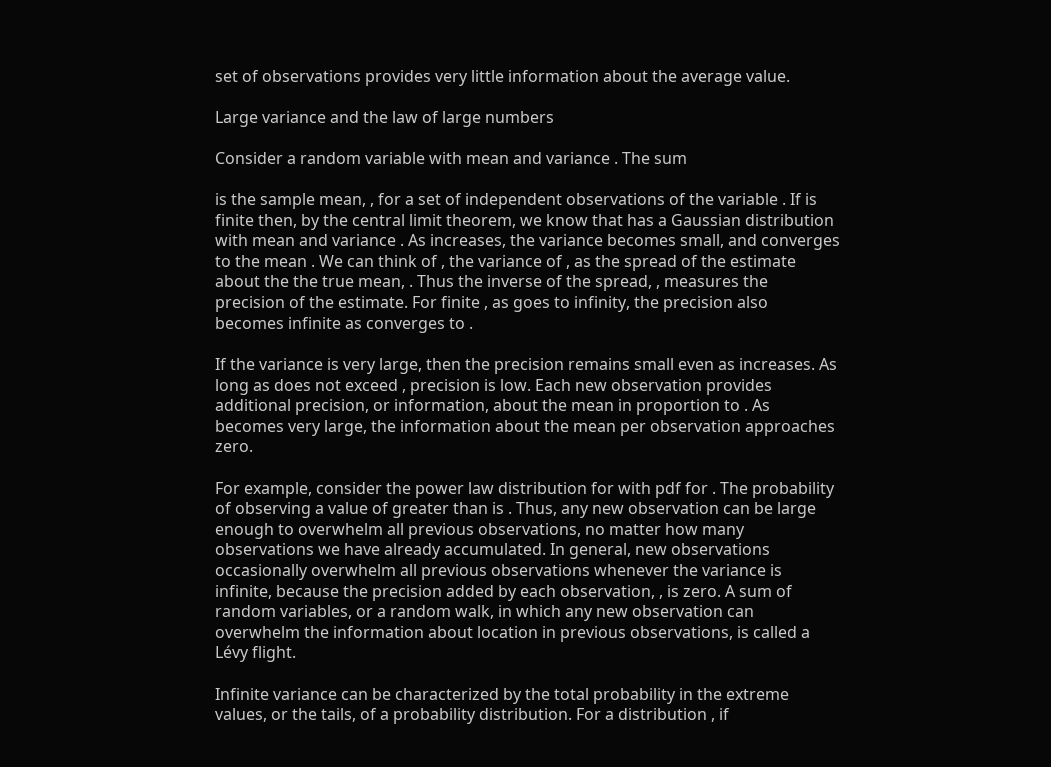set of observations provides very little information about the average value.

Large variance and the law of large numbers

Consider a random variable with mean and variance . The sum

is the sample mean, , for a set of independent observations of the variable . If is finite then, by the central limit theorem, we know that has a Gaussian distribution with mean and variance . As increases, the variance becomes small, and converges to the mean . We can think of , the variance of , as the spread of the estimate about the the true mean, . Thus the inverse of the spread, , measures the precision of the estimate. For finite , as goes to infinity, the precision also becomes infinite as converges to .

If the variance is very large, then the precision remains small even as increases. As long as does not exceed , precision is low. Each new observation provides additional precision, or information, about the mean in proportion to . As becomes very large, the information about the mean per observation approaches zero.

For example, consider the power law distribution for with pdf for . The probability of observing a value of greater than is . Thus, any new observation can be large enough to overwhelm all previous observations, no matter how many observations we have already accumulated. In general, new observations occasionally overwhelm all previous observations whenever the variance is infinite, because the precision added by each observation, , is zero. A sum of random variables, or a random walk, in which any new observation can overwhelm the information about location in previous observations, is called a Lévy flight.

Infinite variance can be characterized by the total probability in the extreme values, or the tails, of a probability distribution. For a distribution , if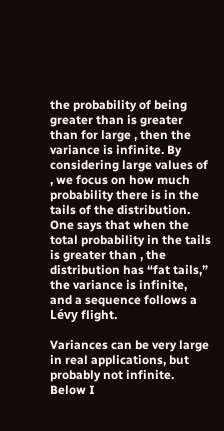the probability of being greater than is greater than for large , then the variance is infinite. By considering large values of , we focus on how much probability there is in the tails of the distribution. One says that when the total probability in the tails is greater than , the distribution has “fat tails,” the variance is infinite, and a sequence follows a Lévy flight.

Variances can be very large in real applications, but probably not infinite. Below I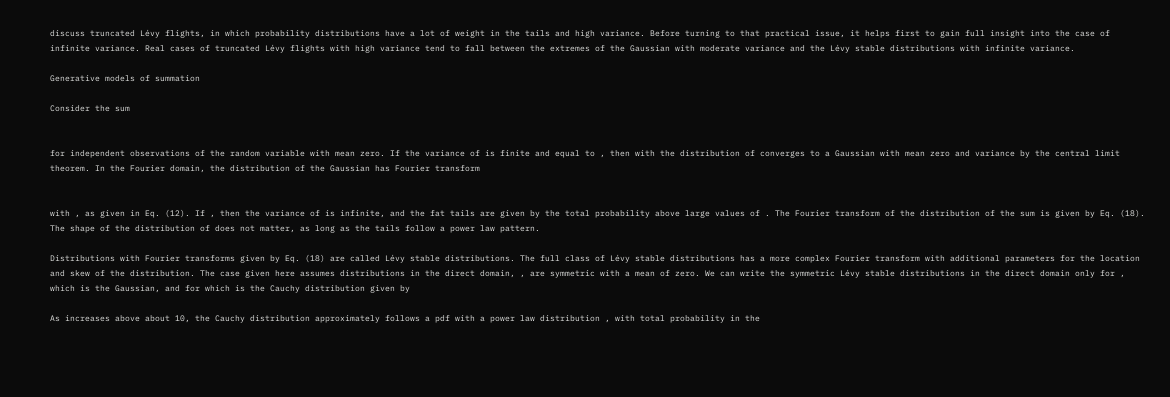discuss truncated Lévy flights, in which probability distributions have a lot of weight in the tails and high variance. Before turning to that practical issue, it helps first to gain full insight into the case of infinite variance. Real cases of truncated Lévy flights with high variance tend to fall between the extremes of the Gaussian with moderate variance and the Lévy stable distributions with infinite variance.

Generative models of summation

Consider the sum


for independent observations of the random variable with mean zero. If the variance of is finite and equal to , then with the distribution of converges to a Gaussian with mean zero and variance by the central limit theorem. In the Fourier domain, the distribution of the Gaussian has Fourier transform


with , as given in Eq. (12). If , then the variance of is infinite, and the fat tails are given by the total probability above large values of . The Fourier transform of the distribution of the sum is given by Eq. (18). The shape of the distribution of does not matter, as long as the tails follow a power law pattern.

Distributions with Fourier transforms given by Eq. (18) are called Lévy stable distributions. The full class of Lévy stable distributions has a more complex Fourier transform with additional parameters for the location and skew of the distribution. The case given here assumes distributions in the direct domain, , are symmetric with a mean of zero. We can write the symmetric Lévy stable distributions in the direct domain only for , which is the Gaussian, and for which is the Cauchy distribution given by

As increases above about 10, the Cauchy distribution approximately follows a pdf with a power law distribution , with total probability in the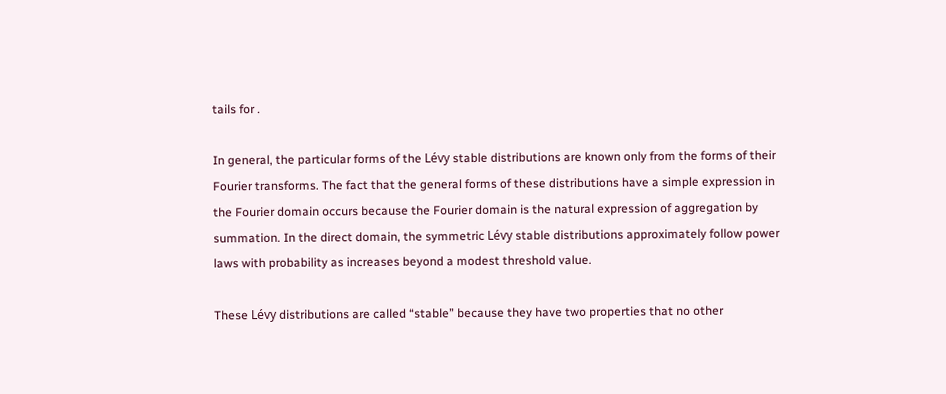tails for .

In general, the particular forms of the Lévy stable distributions are known only from the forms of their Fourier transforms. The fact that the general forms of these distributions have a simple expression in the Fourier domain occurs because the Fourier domain is the natural expression of aggregation by summation. In the direct domain, the symmetric Lévy stable distributions approximately follow power laws with probability as increases beyond a modest threshold value.

These Lévy distributions are called “stable” because they have two properties that no other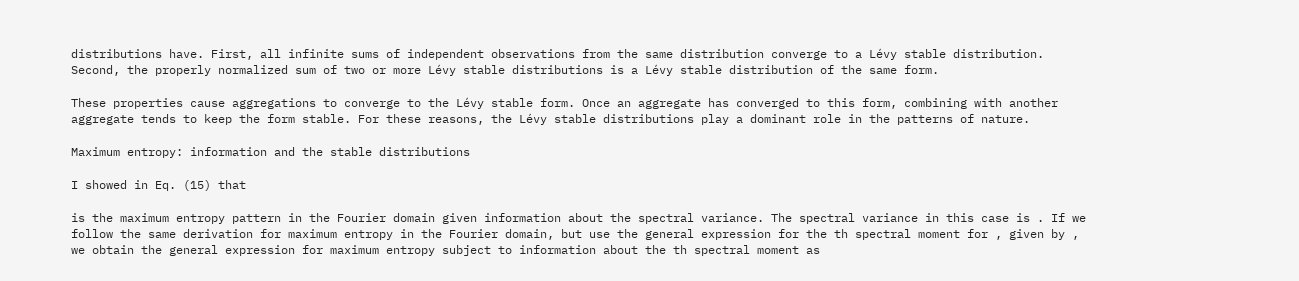distributions have. First, all infinite sums of independent observations from the same distribution converge to a Lévy stable distribution. Second, the properly normalized sum of two or more Lévy stable distributions is a Lévy stable distribution of the same form.

These properties cause aggregations to converge to the Lévy stable form. Once an aggregate has converged to this form, combining with another aggregate tends to keep the form stable. For these reasons, the Lévy stable distributions play a dominant role in the patterns of nature.

Maximum entropy: information and the stable distributions

I showed in Eq. (15) that

is the maximum entropy pattern in the Fourier domain given information about the spectral variance. The spectral variance in this case is . If we follow the same derivation for maximum entropy in the Fourier domain, but use the general expression for the th spectral moment for , given by , we obtain the general expression for maximum entropy subject to information about the th spectral moment as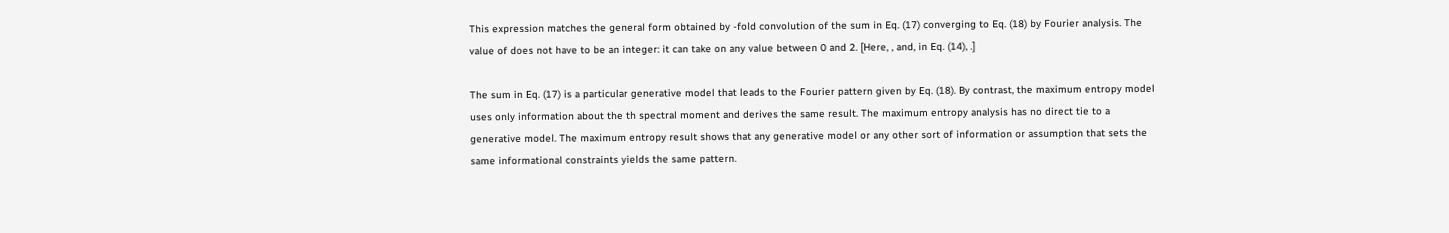This expression matches the general form obtained by -fold convolution of the sum in Eq. (17) converging to Eq. (18) by Fourier analysis. The value of does not have to be an integer: it can take on any value between 0 and 2. [Here, , and, in Eq. (14), .]

The sum in Eq. (17) is a particular generative model that leads to the Fourier pattern given by Eq. (18). By contrast, the maximum entropy model uses only information about the th spectral moment and derives the same result. The maximum entropy analysis has no direct tie to a generative model. The maximum entropy result shows that any generative model or any other sort of information or assumption that sets the same informational constraints yields the same pattern.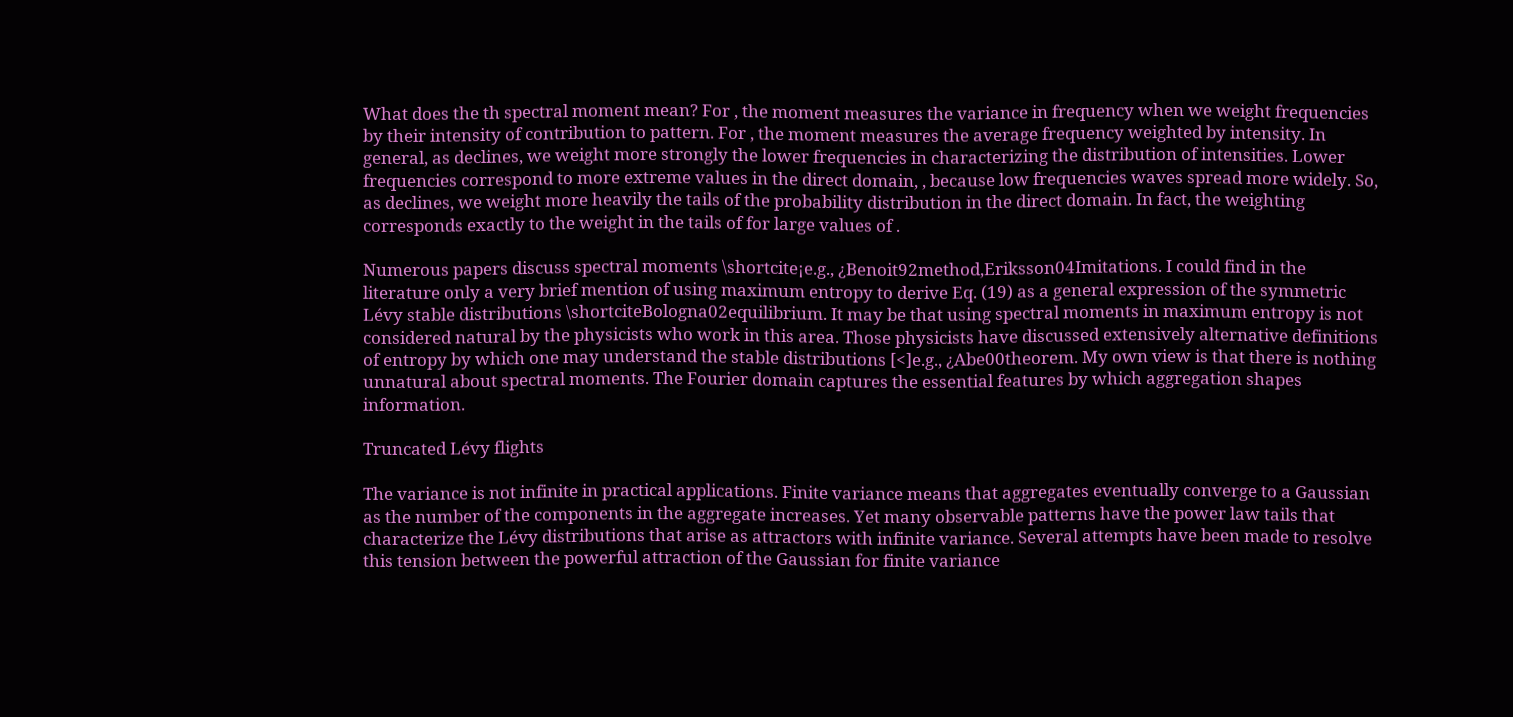What does the th spectral moment mean? For , the moment measures the variance in frequency when we weight frequencies by their intensity of contribution to pattern. For , the moment measures the average frequency weighted by intensity. In general, as declines, we weight more strongly the lower frequencies in characterizing the distribution of intensities. Lower frequencies correspond to more extreme values in the direct domain, , because low frequencies waves spread more widely. So, as declines, we weight more heavily the tails of the probability distribution in the direct domain. In fact, the weighting corresponds exactly to the weight in the tails of for large values of .

Numerous papers discuss spectral moments \shortcite¡e.g., ¿Benoit92method,Eriksson04Imitations. I could find in the literature only a very brief mention of using maximum entropy to derive Eq. (19) as a general expression of the symmetric Lévy stable distributions \shortciteBologna02equilibrium. It may be that using spectral moments in maximum entropy is not considered natural by the physicists who work in this area. Those physicists have discussed extensively alternative definitions of entropy by which one may understand the stable distributions [<]e.g., ¿Abe00theorem. My own view is that there is nothing unnatural about spectral moments. The Fourier domain captures the essential features by which aggregation shapes information.

Truncated Lévy flights

The variance is not infinite in practical applications. Finite variance means that aggregates eventually converge to a Gaussian as the number of the components in the aggregate increases. Yet many observable patterns have the power law tails that characterize the Lévy distributions that arise as attractors with infinite variance. Several attempts have been made to resolve this tension between the powerful attraction of the Gaussian for finite variance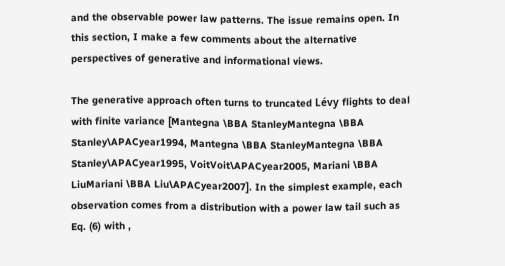and the observable power law patterns. The issue remains open. In this section, I make a few comments about the alternative perspectives of generative and informational views.

The generative approach often turns to truncated Lévy flights to deal with finite variance [Mantegna \BBA StanleyMantegna \BBA Stanley\APACyear1994, Mantegna \BBA StanleyMantegna \BBA Stanley\APACyear1995, VoitVoit\APACyear2005, Mariani \BBA LiuMariani \BBA Liu\APACyear2007]. In the simplest example, each observation comes from a distribution with a power law tail such as Eq. (6) with ,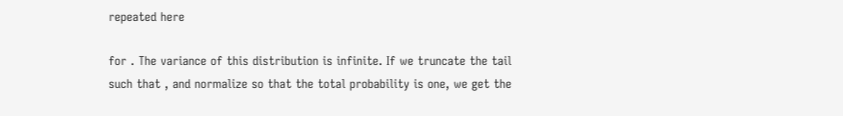repeated here

for . The variance of this distribution is infinite. If we truncate the tail such that , and normalize so that the total probability is one, we get the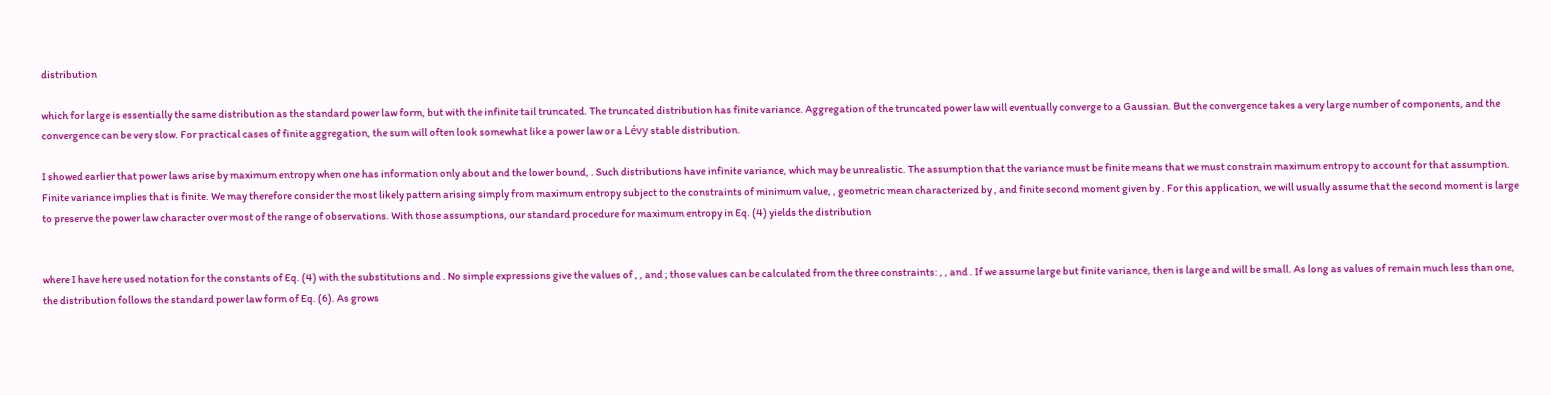distribution

which for large is essentially the same distribution as the standard power law form, but with the infinite tail truncated. The truncated distribution has finite variance. Aggregation of the truncated power law will eventually converge to a Gaussian. But the convergence takes a very large number of components, and the convergence can be very slow. For practical cases of finite aggregation, the sum will often look somewhat like a power law or a Lévy stable distribution.

I showed earlier that power laws arise by maximum entropy when one has information only about and the lower bound, . Such distributions have infinite variance, which may be unrealistic. The assumption that the variance must be finite means that we must constrain maximum entropy to account for that assumption. Finite variance implies that is finite. We may therefore consider the most likely pattern arising simply from maximum entropy subject to the constraints of minimum value, , geometric mean characterized by , and finite second moment given by . For this application, we will usually assume that the second moment is large to preserve the power law character over most of the range of observations. With those assumptions, our standard procedure for maximum entropy in Eq. (4) yields the distribution


where I have here used notation for the constants of Eq. (4) with the substitutions and . No simple expressions give the values of , , and ; those values can be calculated from the three constraints: , , and . If we assume large but finite variance, then is large and will be small. As long as values of remain much less than one, the distribution follows the standard power law form of Eq. (6). As grows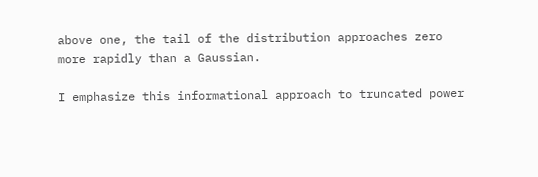above one, the tail of the distribution approaches zero more rapidly than a Gaussian.

I emphasize this informational approach to truncated power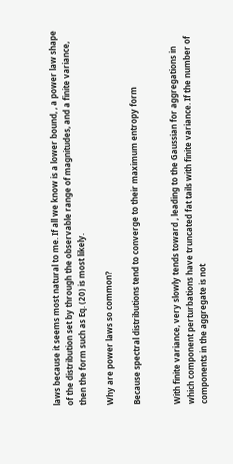laws because it seems most natural to me. If all we know is a lower bound, , a power law shape of the distribution set by through the observable range of magnitudes, and a finite variance, then the form such as Eq. (20) is most likely.

Why are power laws so common?

Because spectral distributions tend to converge to their maximum entropy form


With finite variance, very slowly tends toward , leading to the Gaussian for aggregations in which component perturbations have truncated fat tails with finite variance. If the number of components in the aggregate is not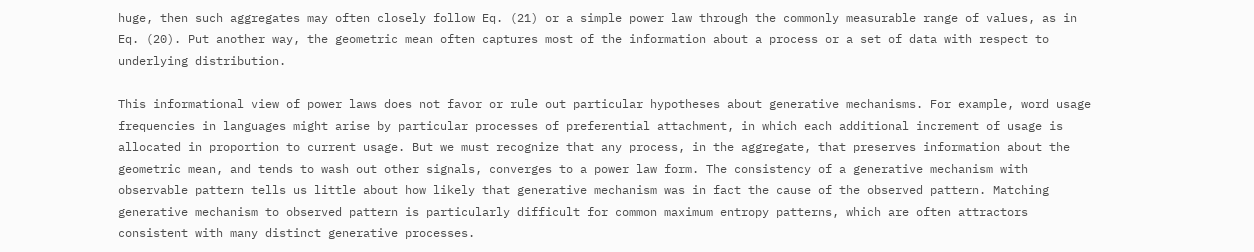huge, then such aggregates may often closely follow Eq. (21) or a simple power law through the commonly measurable range of values, as in Eq. (20). Put another way, the geometric mean often captures most of the information about a process or a set of data with respect to underlying distribution.

This informational view of power laws does not favor or rule out particular hypotheses about generative mechanisms. For example, word usage frequencies in languages might arise by particular processes of preferential attachment, in which each additional increment of usage is allocated in proportion to current usage. But we must recognize that any process, in the aggregate, that preserves information about the geometric mean, and tends to wash out other signals, converges to a power law form. The consistency of a generative mechanism with observable pattern tells us little about how likely that generative mechanism was in fact the cause of the observed pattern. Matching generative mechanism to observed pattern is particularly difficult for common maximum entropy patterns, which are often attractors consistent with many distinct generative processes.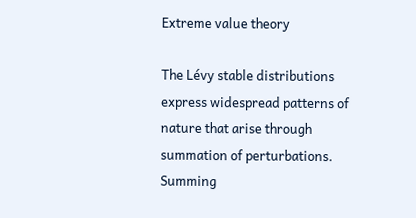Extreme value theory

The Lévy stable distributions express widespread patterns of nature that arise through summation of perturbations. Summing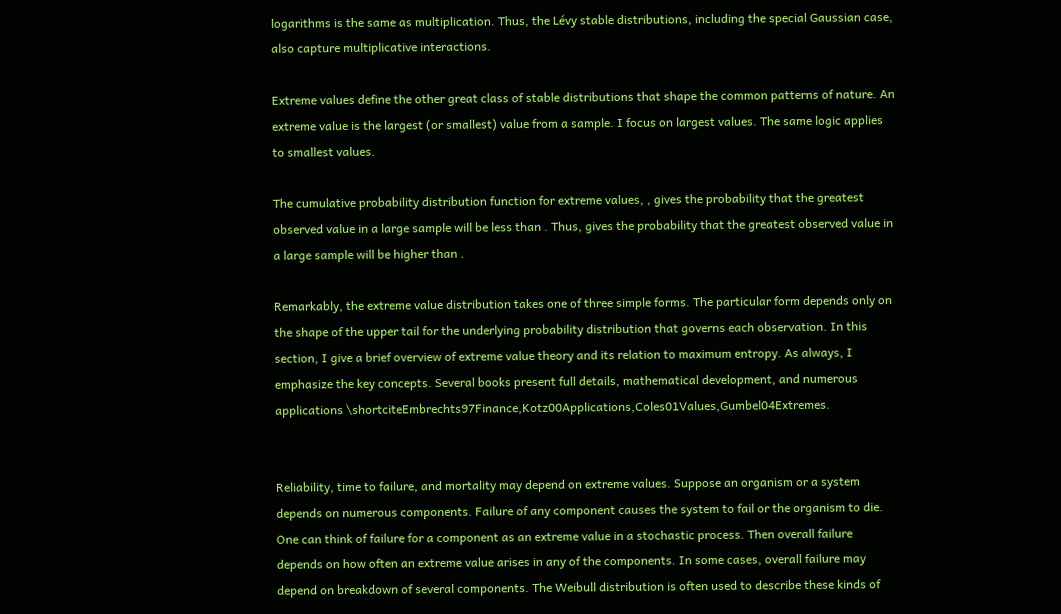logarithms is the same as multiplication. Thus, the Lévy stable distributions, including the special Gaussian case, also capture multiplicative interactions.

Extreme values define the other great class of stable distributions that shape the common patterns of nature. An extreme value is the largest (or smallest) value from a sample. I focus on largest values. The same logic applies to smallest values.

The cumulative probability distribution function for extreme values, , gives the probability that the greatest observed value in a large sample will be less than . Thus, gives the probability that the greatest observed value in a large sample will be higher than .

Remarkably, the extreme value distribution takes one of three simple forms. The particular form depends only on the shape of the upper tail for the underlying probability distribution that governs each observation. In this section, I give a brief overview of extreme value theory and its relation to maximum entropy. As always, I emphasize the key concepts. Several books present full details, mathematical development, and numerous applications \shortciteEmbrechts97Finance,Kotz00Applications,Coles01Values,Gumbel04Extremes.


Reliability, time to failure, and mortality may depend on extreme values. Suppose an organism or a system depends on numerous components. Failure of any component causes the system to fail or the organism to die. One can think of failure for a component as an extreme value in a stochastic process. Then overall failure depends on how often an extreme value arises in any of the components. In some cases, overall failure may depend on breakdown of several components. The Weibull distribution is often used to describe these kinds of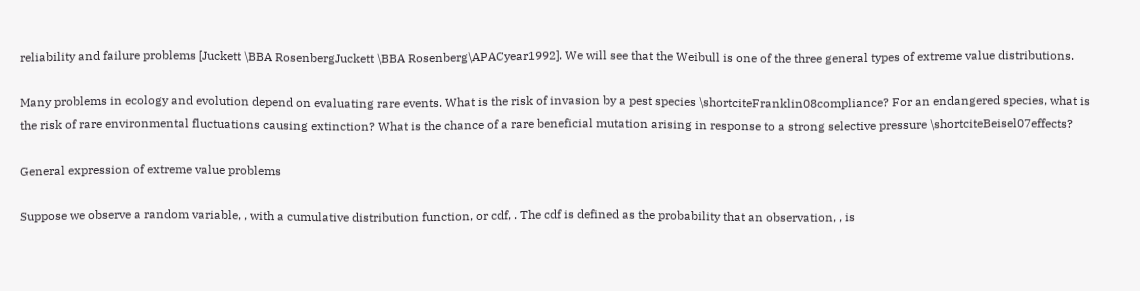reliability and failure problems [Juckett \BBA RosenbergJuckett \BBA Rosenberg\APACyear1992]. We will see that the Weibull is one of the three general types of extreme value distributions.

Many problems in ecology and evolution depend on evaluating rare events. What is the risk of invasion by a pest species \shortciteFranklin08compliance? For an endangered species, what is the risk of rare environmental fluctuations causing extinction? What is the chance of a rare beneficial mutation arising in response to a strong selective pressure \shortciteBeisel07effects?

General expression of extreme value problems

Suppose we observe a random variable, , with a cumulative distribution function, or cdf, . The cdf is defined as the probability that an observation, , is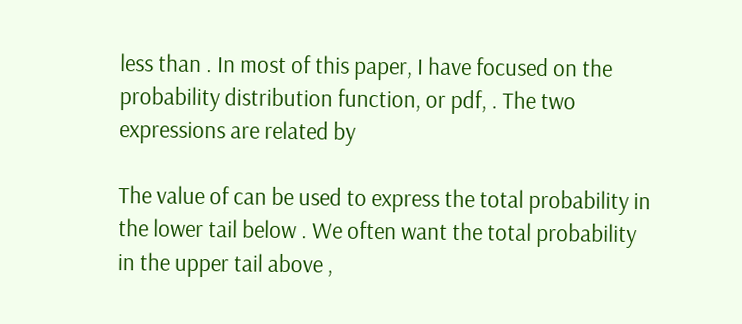less than . In most of this paper, I have focused on the probability distribution function, or pdf, . The two expressions are related by

The value of can be used to express the total probability in the lower tail below . We often want the total probability in the upper tail above ,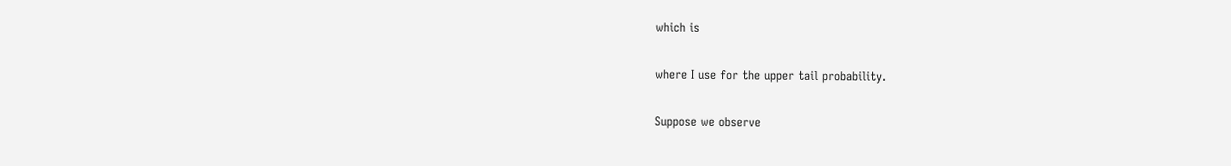which is

where I use for the upper tail probability.

Suppose we observe